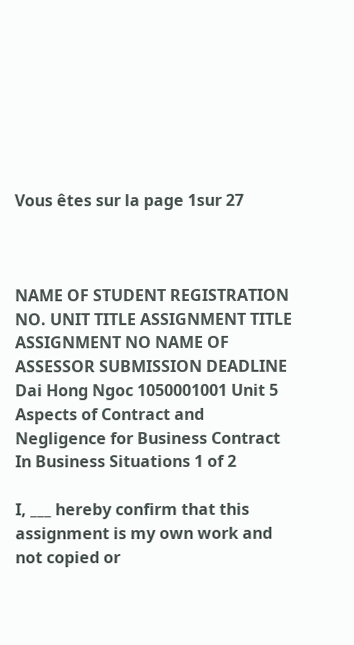Vous êtes sur la page 1sur 27



NAME OF STUDENT REGISTRATION NO. UNIT TITLE ASSIGNMENT TITLE ASSIGNMENT NO NAME OF ASSESSOR SUBMISSION DEADLINE Dai Hong Ngoc 1050001001 Unit 5 Aspects of Contract and Negligence for Business Contract In Business Situations 1 of 2

I, ___ hereby confirm that this assignment is my own work and not copied or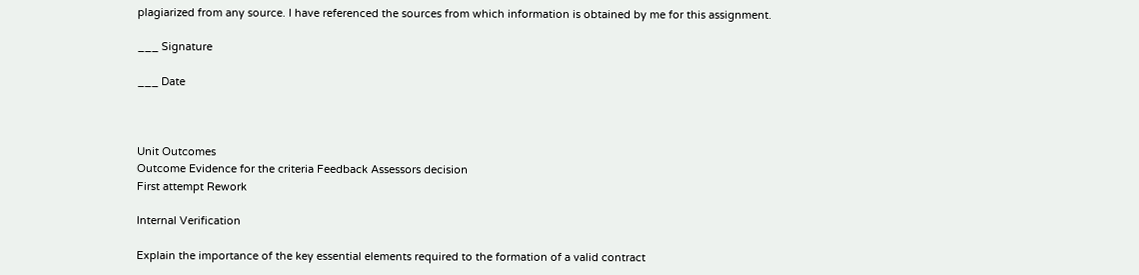plagiarized from any source. I have referenced the sources from which information is obtained by me for this assignment.

___ Signature

___ Date



Unit Outcomes
Outcome Evidence for the criteria Feedback Assessors decision
First attempt Rework

Internal Verification

Explain the importance of the key essential elements required to the formation of a valid contract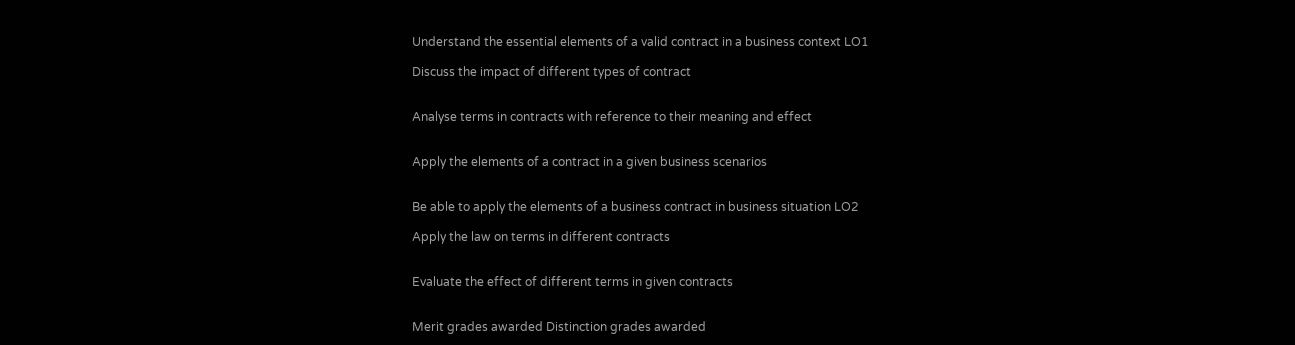Understand the essential elements of a valid contract in a business context LO1

Discuss the impact of different types of contract


Analyse terms in contracts with reference to their meaning and effect


Apply the elements of a contract in a given business scenarios


Be able to apply the elements of a business contract in business situation LO2

Apply the law on terms in different contracts


Evaluate the effect of different terms in given contracts


Merit grades awarded Distinction grades awarded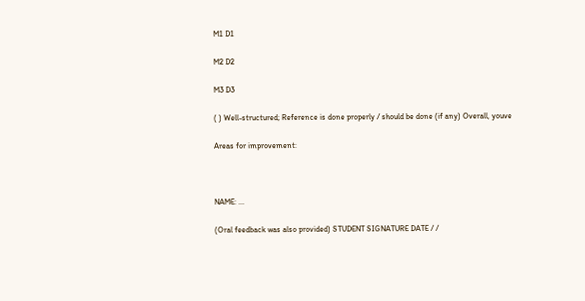M1 D1

M2 D2

M3 D3

( ) Well-structured; Reference is done properly / should be done (if any) Overall, youve

Areas for improvement:



NAME: ...

(Oral feedback was also provided) STUDENT SIGNATURE DATE / /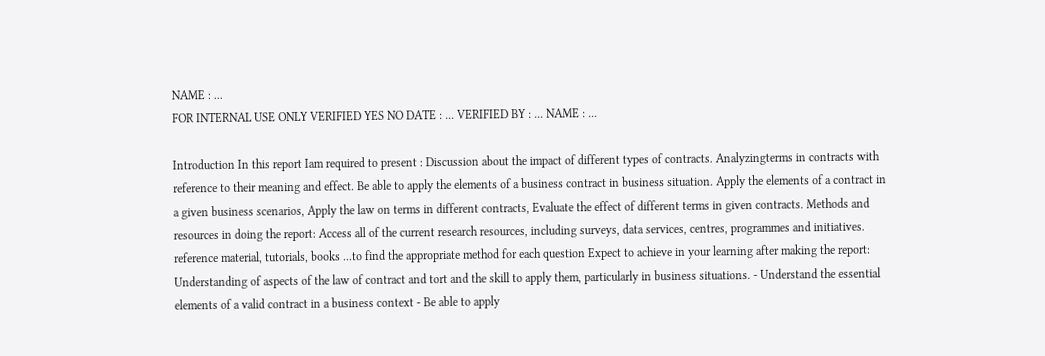NAME : ...
FOR INTERNAL USE ONLY VERIFIED YES NO DATE : ... VERIFIED BY : ... NAME : ...

Introduction In this report Iam required to present : Discussion about the impact of different types of contracts. Analyzingterms in contracts with reference to their meaning and effect. Be able to apply the elements of a business contract in business situation. Apply the elements of a contract in a given business scenarios, Apply the law on terms in different contracts, Evaluate the effect of different terms in given contracts. Methods and resources in doing the report: Access all of the current research resources, including surveys, data services, centres, programmes and initiatives. reference material, tutorials, books ...to find the appropriate method for each question Expect to achieve in your learning after making the report: Understanding of aspects of the law of contract and tort and the skill to apply them, particularly in business situations. - Understand the essential elements of a valid contract in a business context - Be able to apply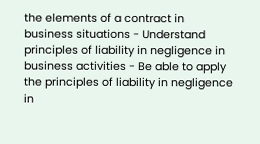the elements of a contract in business situations - Understand principles of liability in negligence in business activities - Be able to apply the principles of liability in negligence in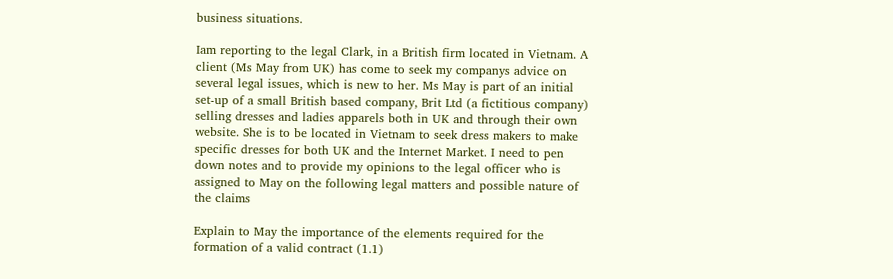business situations.

Iam reporting to the legal Clark, in a British firm located in Vietnam. A client (Ms May from UK) has come to seek my companys advice on several legal issues, which is new to her. Ms May is part of an initial set-up of a small British based company, Brit Ltd (a fictitious company) selling dresses and ladies apparels both in UK and through their own website. She is to be located in Vietnam to seek dress makers to make specific dresses for both UK and the Internet Market. I need to pen down notes and to provide my opinions to the legal officer who is assigned to May on the following legal matters and possible nature of the claims

Explain to May the importance of the elements required for the formation of a valid contract (1.1)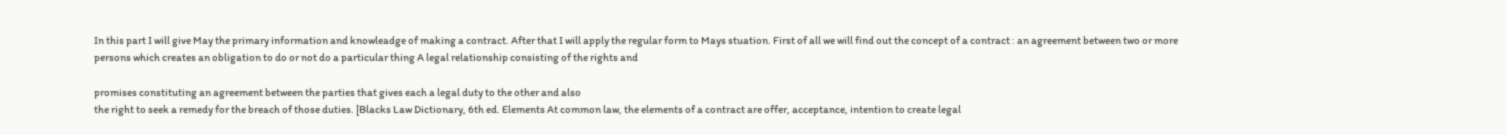In this part I will give May the primary information and knowleadge of making a contract. After that I will apply the regular form to Mays stuation. First of all we will find out the concept of a contract : an agreement between two or more persons which creates an obligation to do or not do a particular thing A legal relationship consisting of the rights and

promises constituting an agreement between the parties that gives each a legal duty to the other and also
the right to seek a remedy for the breach of those duties. [Blacks Law Dictionary, 6th ed. Elements At common law, the elements of a contract are offer, acceptance, intention to create legal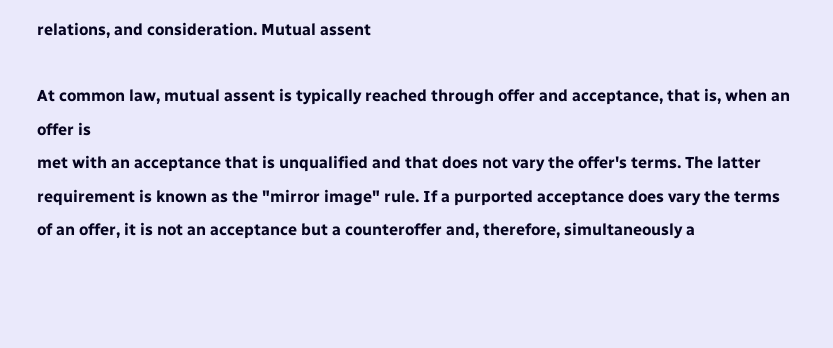relations, and consideration. Mutual assent

At common law, mutual assent is typically reached through offer and acceptance, that is, when an offer is
met with an acceptance that is unqualified and that does not vary the offer's terms. The latter requirement is known as the "mirror image" rule. If a purported acceptance does vary the terms of an offer, it is not an acceptance but a counteroffer and, therefore, simultaneously a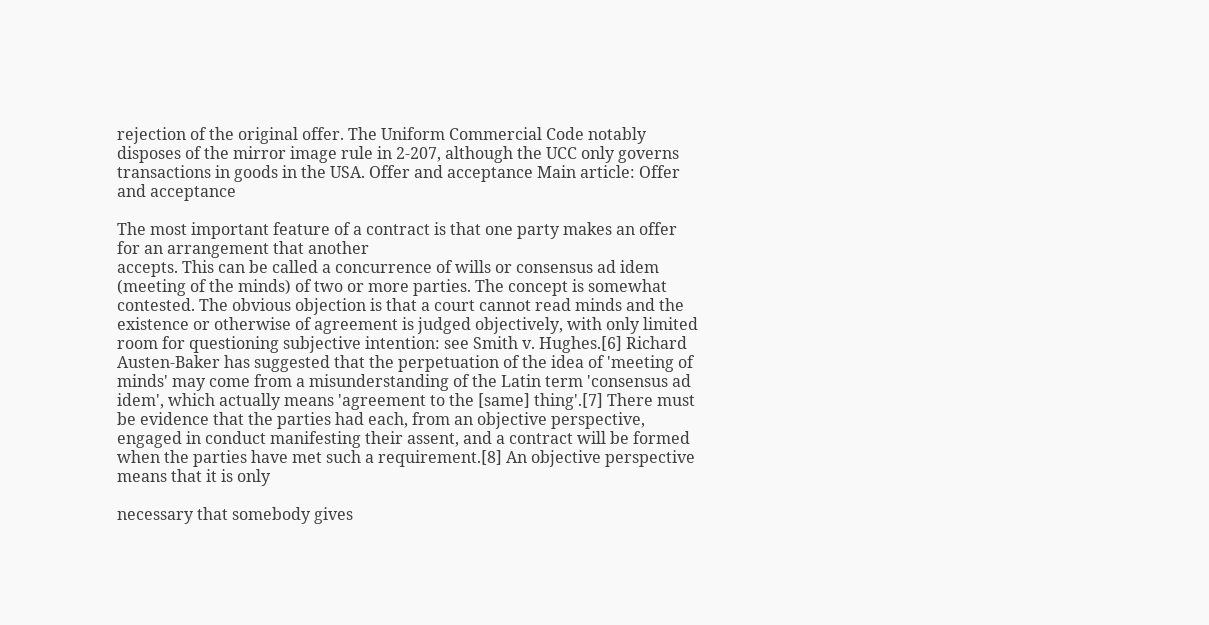rejection of the original offer. The Uniform Commercial Code notably disposes of the mirror image rule in 2-207, although the UCC only governs transactions in goods in the USA. Offer and acceptance Main article: Offer and acceptance

The most important feature of a contract is that one party makes an offer for an arrangement that another
accepts. This can be called a concurrence of wills or consensus ad idem (meeting of the minds) of two or more parties. The concept is somewhat contested. The obvious objection is that a court cannot read minds and the existence or otherwise of agreement is judged objectively, with only limited room for questioning subjective intention: see Smith v. Hughes.[6] Richard Austen-Baker has suggested that the perpetuation of the idea of 'meeting of minds' may come from a misunderstanding of the Latin term 'consensus ad idem', which actually means 'agreement to the [same] thing'.[7] There must be evidence that the parties had each, from an objective perspective, engaged in conduct manifesting their assent, and a contract will be formed when the parties have met such a requirement.[8] An objective perspective means that it is only

necessary that somebody gives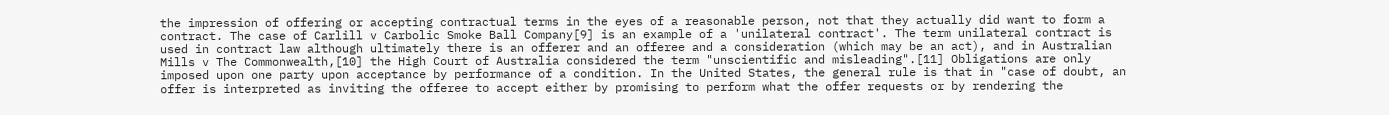the impression of offering or accepting contractual terms in the eyes of a reasonable person, not that they actually did want to form a contract. The case of Carlill v Carbolic Smoke Ball Company[9] is an example of a 'unilateral contract'. The term unilateral contract is used in contract law although ultimately there is an offerer and an offeree and a consideration (which may be an act), and in Australian Mills v The Commonwealth,[10] the High Court of Australia considered the term "unscientific and misleading".[11] Obligations are only imposed upon one party upon acceptance by performance of a condition. In the United States, the general rule is that in "case of doubt, an offer is interpreted as inviting the offeree to accept either by promising to perform what the offer requests or by rendering the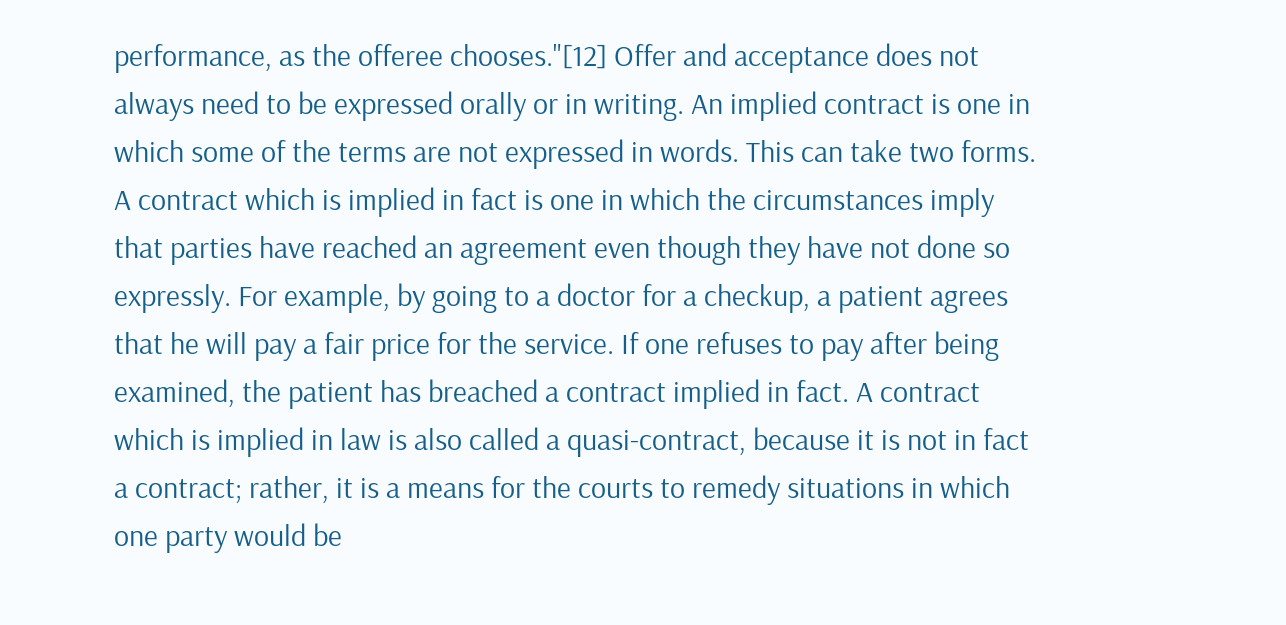performance, as the offeree chooses."[12] Offer and acceptance does not always need to be expressed orally or in writing. An implied contract is one in which some of the terms are not expressed in words. This can take two forms. A contract which is implied in fact is one in which the circumstances imply that parties have reached an agreement even though they have not done so expressly. For example, by going to a doctor for a checkup, a patient agrees that he will pay a fair price for the service. If one refuses to pay after being examined, the patient has breached a contract implied in fact. A contract which is implied in law is also called a quasi-contract, because it is not in fact a contract; rather, it is a means for the courts to remedy situations in which one party would be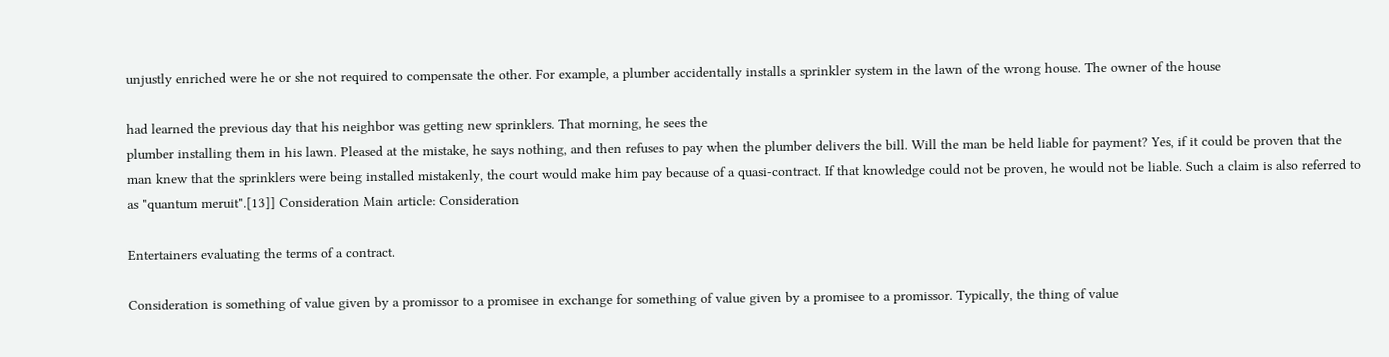unjustly enriched were he or she not required to compensate the other. For example, a plumber accidentally installs a sprinkler system in the lawn of the wrong house. The owner of the house

had learned the previous day that his neighbor was getting new sprinklers. That morning, he sees the
plumber installing them in his lawn. Pleased at the mistake, he says nothing, and then refuses to pay when the plumber delivers the bill. Will the man be held liable for payment? Yes, if it could be proven that the man knew that the sprinklers were being installed mistakenly, the court would make him pay because of a quasi-contract. If that knowledge could not be proven, he would not be liable. Such a claim is also referred to as "quantum meruit".[13]] Consideration Main article: Consideration

Entertainers evaluating the terms of a contract.

Consideration is something of value given by a promissor to a promisee in exchange for something of value given by a promisee to a promissor. Typically, the thing of value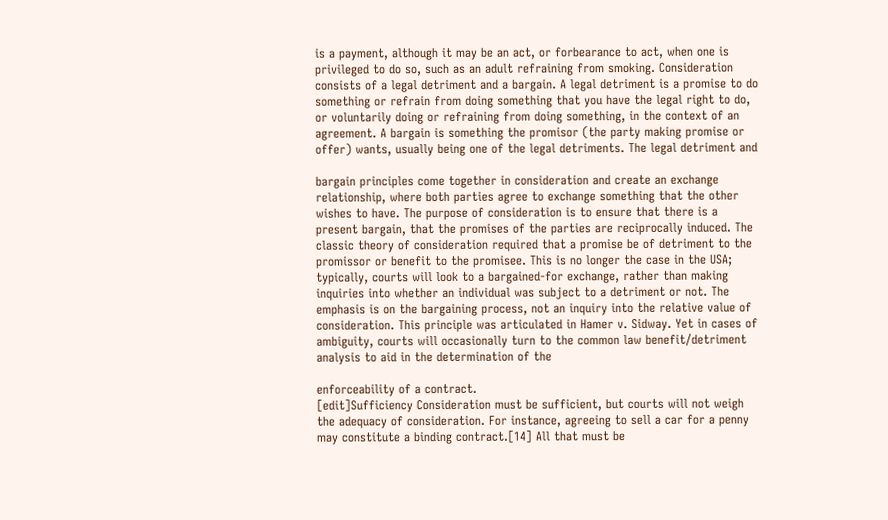is a payment, although it may be an act, or forbearance to act, when one is privileged to do so, such as an adult refraining from smoking. Consideration consists of a legal detriment and a bargain. A legal detriment is a promise to do something or refrain from doing something that you have the legal right to do, or voluntarily doing or refraining from doing something, in the context of an agreement. A bargain is something the promisor (the party making promise or offer) wants, usually being one of the legal detriments. The legal detriment and

bargain principles come together in consideration and create an exchange relationship, where both parties agree to exchange something that the other wishes to have. The purpose of consideration is to ensure that there is a present bargain, that the promises of the parties are reciprocally induced. The classic theory of consideration required that a promise be of detriment to the promissor or benefit to the promisee. This is no longer the case in the USA; typically, courts will look to a bargained-for exchange, rather than making inquiries into whether an individual was subject to a detriment or not. The emphasis is on the bargaining process, not an inquiry into the relative value of consideration. This principle was articulated in Hamer v. Sidway. Yet in cases of ambiguity, courts will occasionally turn to the common law benefit/detriment analysis to aid in the determination of the

enforceability of a contract.
[edit]Sufficiency Consideration must be sufficient, but courts will not weigh the adequacy of consideration. For instance, agreeing to sell a car for a penny may constitute a binding contract.[14] All that must be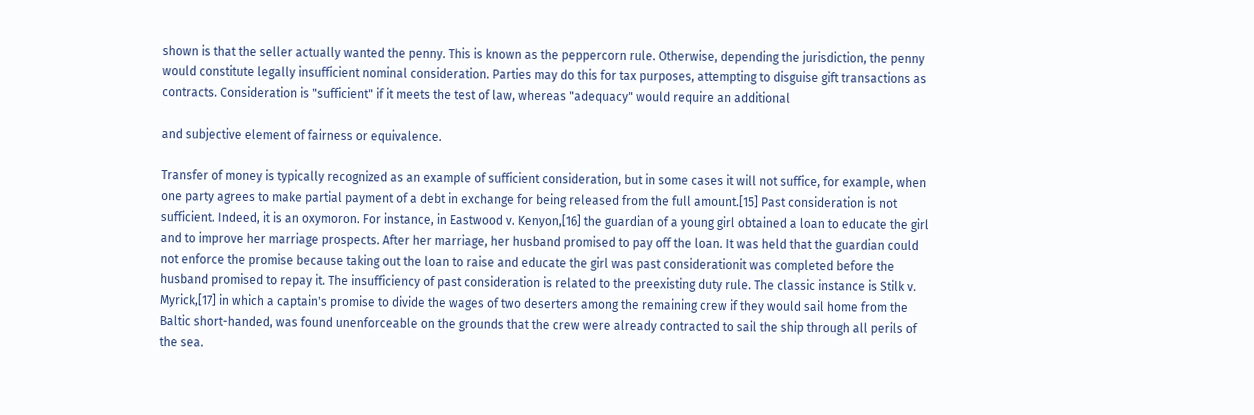shown is that the seller actually wanted the penny. This is known as the peppercorn rule. Otherwise, depending the jurisdiction, the penny would constitute legally insufficient nominal consideration. Parties may do this for tax purposes, attempting to disguise gift transactions as contracts. Consideration is "sufficient" if it meets the test of law, whereas "adequacy" would require an additional

and subjective element of fairness or equivalence.

Transfer of money is typically recognized as an example of sufficient consideration, but in some cases it will not suffice, for example, when one party agrees to make partial payment of a debt in exchange for being released from the full amount.[15] Past consideration is not sufficient. Indeed, it is an oxymoron. For instance, in Eastwood v. Kenyon,[16] the guardian of a young girl obtained a loan to educate the girl and to improve her marriage prospects. After her marriage, her husband promised to pay off the loan. It was held that the guardian could not enforce the promise because taking out the loan to raise and educate the girl was past considerationit was completed before the husband promised to repay it. The insufficiency of past consideration is related to the preexisting duty rule. The classic instance is Stilk v. Myrick,[17] in which a captain's promise to divide the wages of two deserters among the remaining crew if they would sail home from the Baltic short-handed, was found unenforceable on the grounds that the crew were already contracted to sail the ship through all perils of the sea.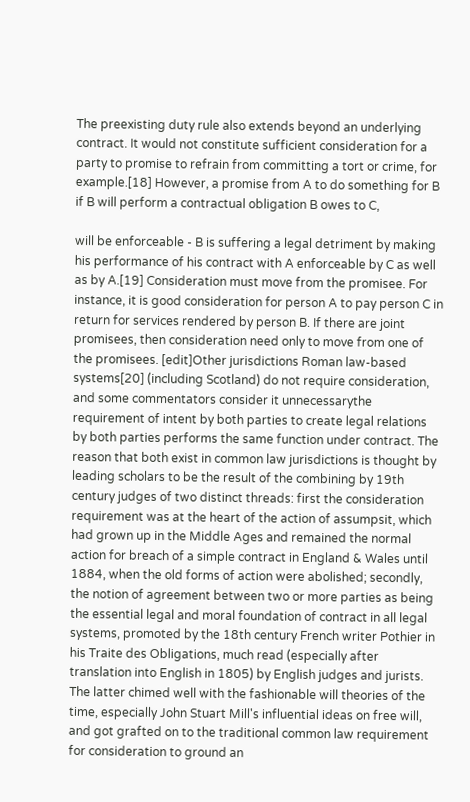The preexisting duty rule also extends beyond an underlying contract. It would not constitute sufficient consideration for a party to promise to refrain from committing a tort or crime, for example.[18] However, a promise from A to do something for B if B will perform a contractual obligation B owes to C,

will be enforceable - B is suffering a legal detriment by making his performance of his contract with A enforceable by C as well as by A.[19] Consideration must move from the promisee. For instance, it is good consideration for person A to pay person C in return for services rendered by person B. If there are joint promisees, then consideration need only to move from one of the promisees. [edit]Other jurisdictions Roman law-based systems[20] (including Scotland) do not require consideration, and some commentators consider it unnecessarythe requirement of intent by both parties to create legal relations by both parties performs the same function under contract. The reason that both exist in common law jurisdictions is thought by leading scholars to be the result of the combining by 19th century judges of two distinct threads: first the consideration requirement was at the heart of the action of assumpsit, which had grown up in the Middle Ages and remained the normal action for breach of a simple contract in England & Wales until 1884, when the old forms of action were abolished; secondly, the notion of agreement between two or more parties as being the essential legal and moral foundation of contract in all legal systems, promoted by the 18th century French writer Pothier in his Traite des Obligations, much read (especially after translation into English in 1805) by English judges and jurists. The latter chimed well with the fashionable will theories of the time, especially John Stuart Mill's influential ideas on free will, and got grafted on to the traditional common law requirement for consideration to ground an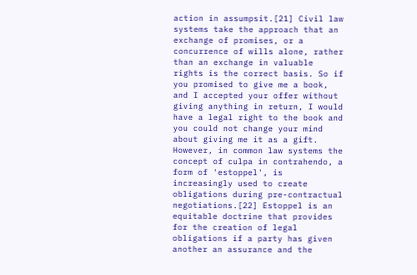action in assumpsit.[21] Civil law systems take the approach that an exchange of promises, or a concurrence of wills alone, rather than an exchange in valuable rights is the correct basis. So if you promised to give me a book, and I accepted your offer without giving anything in return, I would have a legal right to the book and you could not change your mind about giving me it as a gift. However, in common law systems the concept of culpa in contrahendo, a form of 'estoppel', is increasingly used to create obligations during pre-contractual negotiations.[22] Estoppel is an equitable doctrine that provides for the creation of legal obligations if a party has given another an assurance and the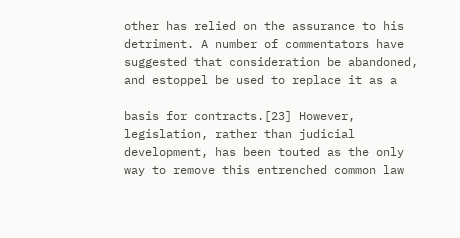other has relied on the assurance to his detriment. A number of commentators have suggested that consideration be abandoned, and estoppel be used to replace it as a

basis for contracts.[23] However, legislation, rather than judicial development, has been touted as the only
way to remove this entrenched common law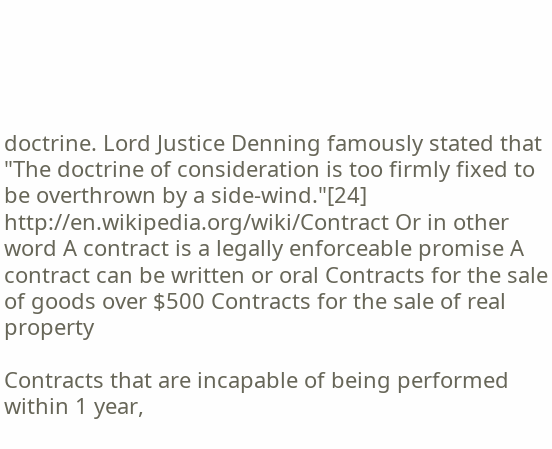doctrine. Lord Justice Denning famously stated that "The doctrine of consideration is too firmly fixed to be overthrown by a side-wind."[24] http://en.wikipedia.org/wiki/Contract Or in other word A contract is a legally enforceable promise A contract can be written or oral Contracts for the sale of goods over $500 Contracts for the sale of real property

Contracts that are incapable of being performed within 1 year,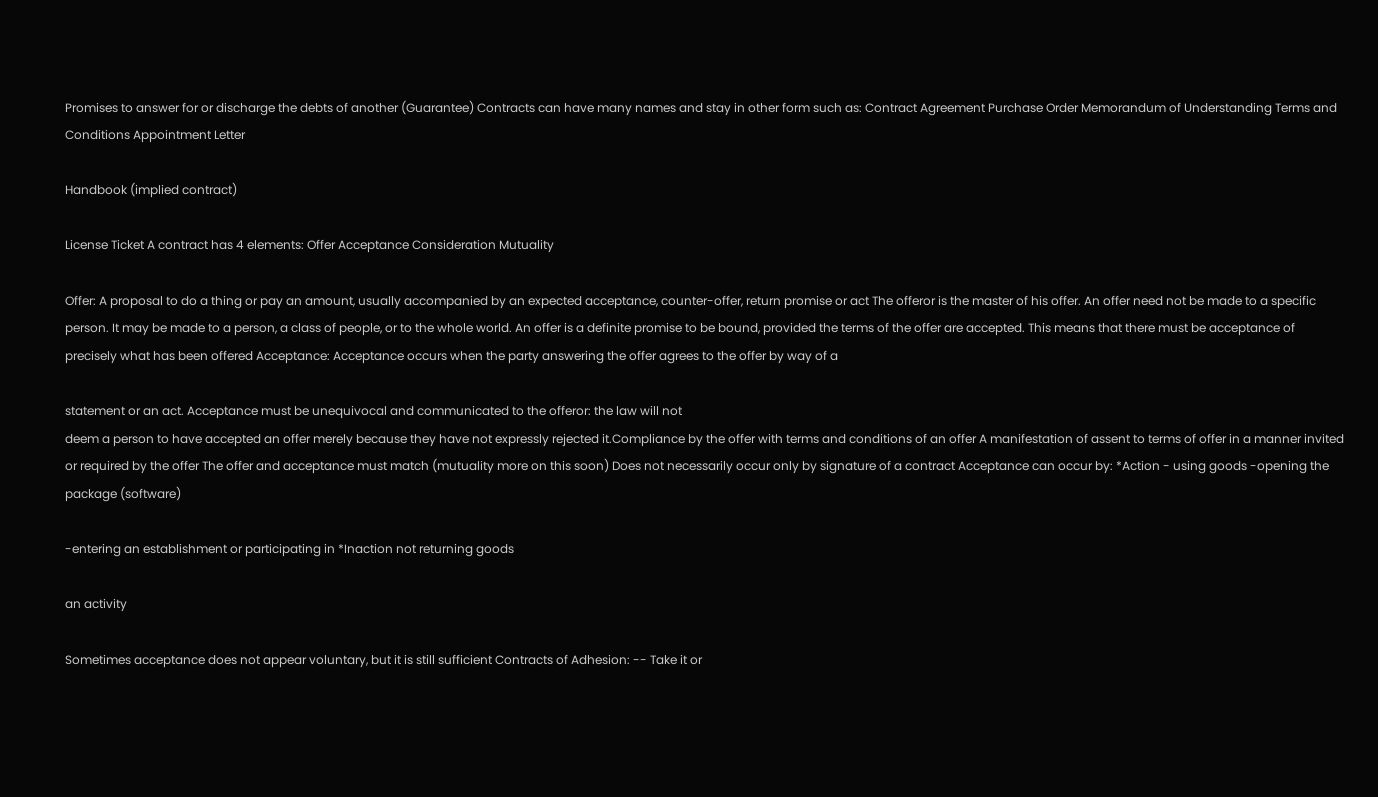Promises to answer for or discharge the debts of another (Guarantee) Contracts can have many names and stay in other form such as: Contract Agreement Purchase Order Memorandum of Understanding Terms and Conditions Appointment Letter

Handbook (implied contract)

License Ticket A contract has 4 elements: Offer Acceptance Consideration Mutuality

Offer: A proposal to do a thing or pay an amount, usually accompanied by an expected acceptance, counter-offer, return promise or act The offeror is the master of his offer. An offer need not be made to a specific person. It may be made to a person, a class of people, or to the whole world. An offer is a definite promise to be bound, provided the terms of the offer are accepted. This means that there must be acceptance of precisely what has been offered Acceptance: Acceptance occurs when the party answering the offer agrees to the offer by way of a

statement or an act. Acceptance must be unequivocal and communicated to the offeror: the law will not
deem a person to have accepted an offer merely because they have not expressly rejected it.Compliance by the offer with terms and conditions of an offer A manifestation of assent to terms of offer in a manner invited or required by the offer The offer and acceptance must match (mutuality more on this soon) Does not necessarily occur only by signature of a contract Acceptance can occur by: *Action - using goods -opening the package (software)

-entering an establishment or participating in *Inaction not returning goods

an activity

Sometimes acceptance does not appear voluntary, but it is still sufficient Contracts of Adhesion: -- Take it or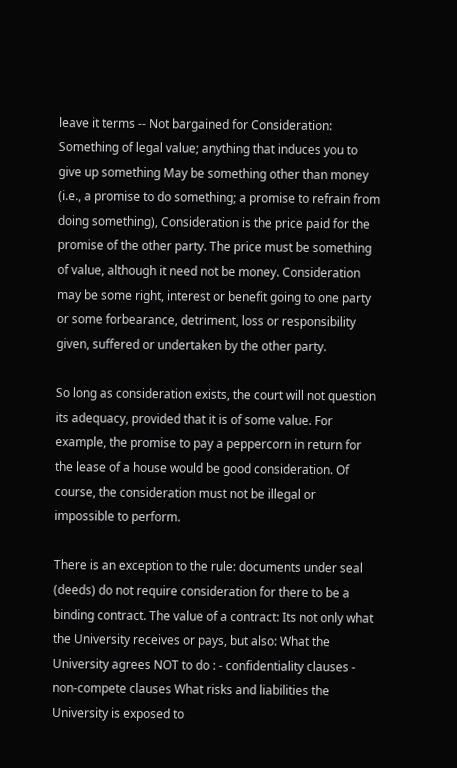leave it terms -- Not bargained for Consideration: Something of legal value; anything that induces you to give up something May be something other than money (i.e., a promise to do something; a promise to refrain from doing something), Consideration is the price paid for the promise of the other party. The price must be something of value, although it need not be money. Consideration may be some right, interest or benefit going to one party or some forbearance, detriment, loss or responsibility given, suffered or undertaken by the other party.

So long as consideration exists, the court will not question its adequacy, provided that it is of some value. For example, the promise to pay a peppercorn in return for the lease of a house would be good consideration. Of course, the consideration must not be illegal or impossible to perform.

There is an exception to the rule: documents under seal (deeds) do not require consideration for there to be a binding contract. The value of a contract: Its not only what the University receives or pays, but also: What the University agrees NOT to do : - confidentiality clauses - non-compete clauses What risks and liabilities the University is exposed to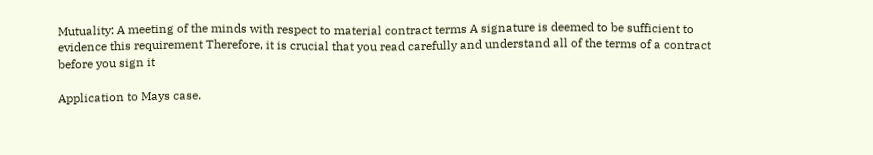Mutuality: A meeting of the minds with respect to material contract terms A signature is deemed to be sufficient to evidence this requirement Therefore, it is crucial that you read carefully and understand all of the terms of a contract before you sign it

Application to Mays case.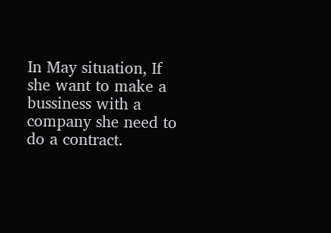In May situation, If she want to make a bussiness with a company she need to do a contract.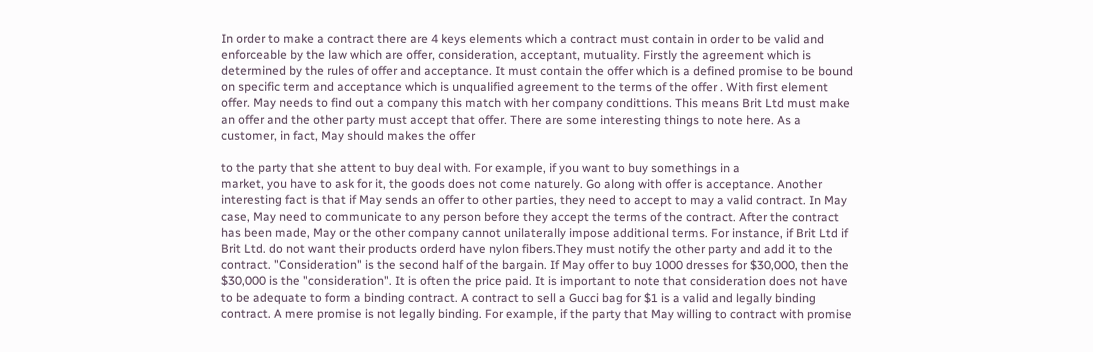In order to make a contract there are 4 keys elements which a contract must contain in order to be valid and enforceable by the law which are offer, consideration, acceptant, mutuality. Firstly the agreement which is determined by the rules of offer and acceptance. It must contain the offer which is a defined promise to be bound on specific term and acceptance which is unqualified agreement to the terms of the offer . With first element offer. May needs to find out a company this match with her company condittions. This means Brit Ltd must make an offer and the other party must accept that offer. There are some interesting things to note here. As a customer, in fact, May should makes the offer

to the party that she attent to buy deal with. For example, if you want to buy somethings in a
market, you have to ask for it, the goods does not come naturely. Go along with offer is acceptance. Another interesting fact is that if May sends an offer to other parties, they need to accept to may a valid contract. In May case, May need to communicate to any person before they accept the terms of the contract. After the contract has been made, May or the other company cannot unilaterally impose additional terms. For instance, if Brit Ltd if Brit Ltd. do not want their products orderd have nylon fibers.They must notify the other party and add it to the contract. "Consideration" is the second half of the bargain. If May offer to buy 1000 dresses for $30,000, then the $30,000 is the "consideration". It is often the price paid. It is important to note that consideration does not have to be adequate to form a binding contract. A contract to sell a Gucci bag for $1 is a valid and legally binding contract. A mere promise is not legally binding. For example, if the party that May willing to contract with promise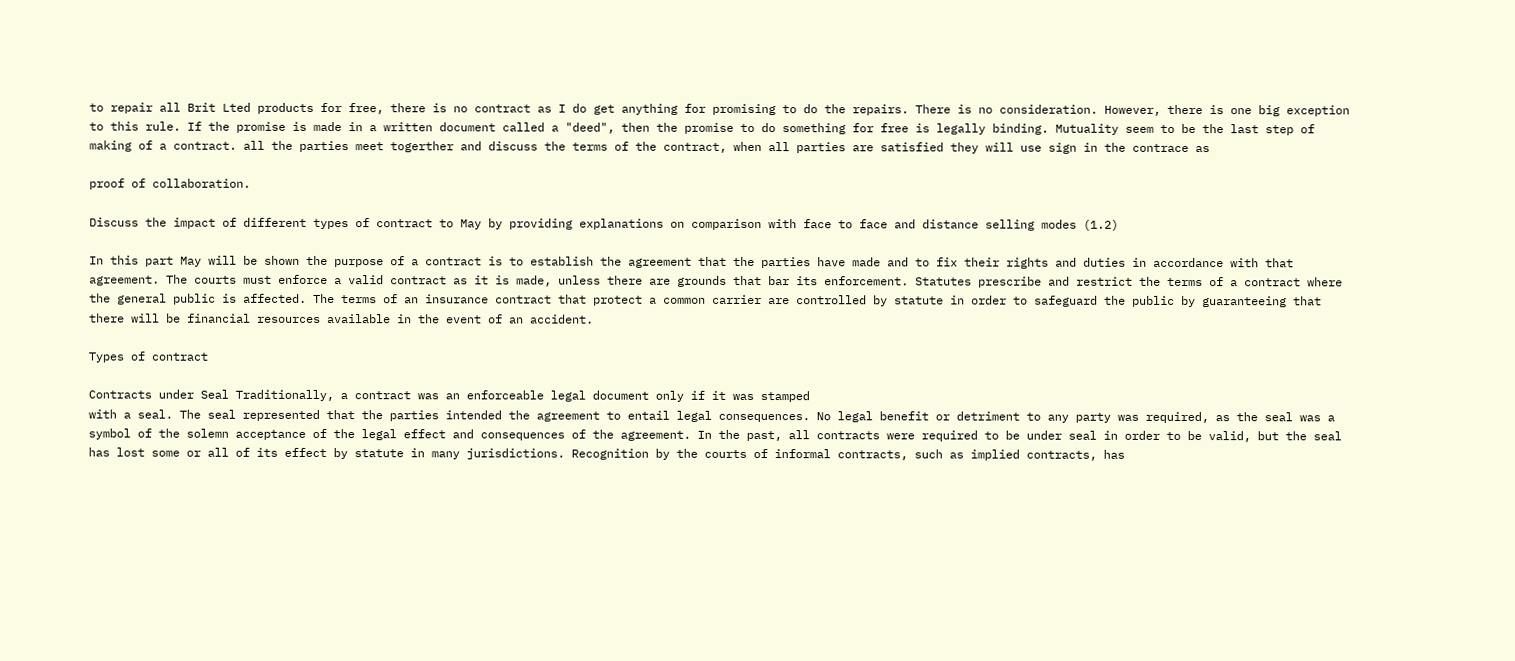to repair all Brit Lted products for free, there is no contract as I do get anything for promising to do the repairs. There is no consideration. However, there is one big exception to this rule. If the promise is made in a written document called a "deed", then the promise to do something for free is legally binding. Mutuality seem to be the last step of making of a contract. all the parties meet togerther and discuss the terms of the contract, when all parties are satisfied they will use sign in the contrace as

proof of collaboration.

Discuss the impact of different types of contract to May by providing explanations on comparison with face to face and distance selling modes (1.2)

In this part May will be shown the purpose of a contract is to establish the agreement that the parties have made and to fix their rights and duties in accordance with that agreement. The courts must enforce a valid contract as it is made, unless there are grounds that bar its enforcement. Statutes prescribe and restrict the terms of a contract where the general public is affected. The terms of an insurance contract that protect a common carrier are controlled by statute in order to safeguard the public by guaranteeing that there will be financial resources available in the event of an accident.

Types of contract

Contracts under Seal Traditionally, a contract was an enforceable legal document only if it was stamped
with a seal. The seal represented that the parties intended the agreement to entail legal consequences. No legal benefit or detriment to any party was required, as the seal was a symbol of the solemn acceptance of the legal effect and consequences of the agreement. In the past, all contracts were required to be under seal in order to be valid, but the seal has lost some or all of its effect by statute in many jurisdictions. Recognition by the courts of informal contracts, such as implied contracts, has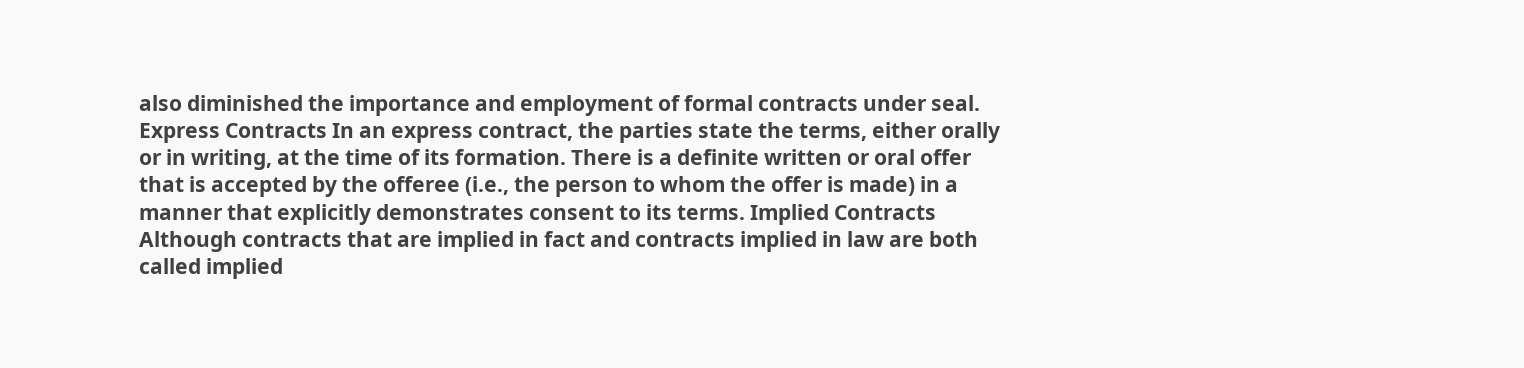also diminished the importance and employment of formal contracts under seal. Express Contracts In an express contract, the parties state the terms, either orally or in writing, at the time of its formation. There is a definite written or oral offer that is accepted by the offeree (i.e., the person to whom the offer is made) in a manner that explicitly demonstrates consent to its terms. Implied Contracts Although contracts that are implied in fact and contracts implied in law are both called implied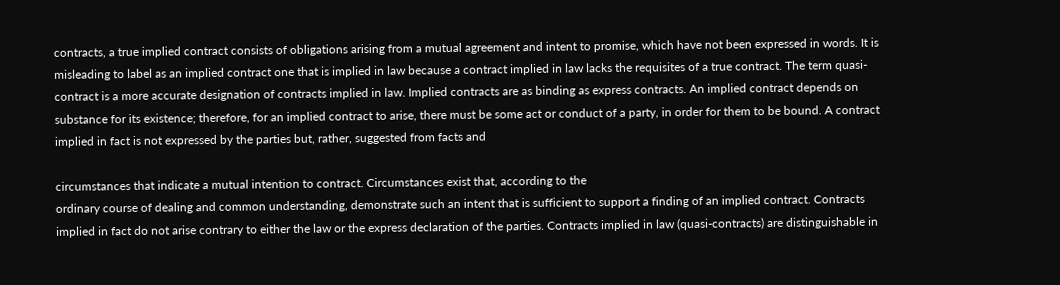contracts, a true implied contract consists of obligations arising from a mutual agreement and intent to promise, which have not been expressed in words. It is misleading to label as an implied contract one that is implied in law because a contract implied in law lacks the requisites of a true contract. The term quasi-contract is a more accurate designation of contracts implied in law. Implied contracts are as binding as express contracts. An implied contract depends on substance for its existence; therefore, for an implied contract to arise, there must be some act or conduct of a party, in order for them to be bound. A contract implied in fact is not expressed by the parties but, rather, suggested from facts and

circumstances that indicate a mutual intention to contract. Circumstances exist that, according to the
ordinary course of dealing and common understanding, demonstrate such an intent that is sufficient to support a finding of an implied contract. Contracts implied in fact do not arise contrary to either the law or the express declaration of the parties. Contracts implied in law (quasi-contracts) are distinguishable in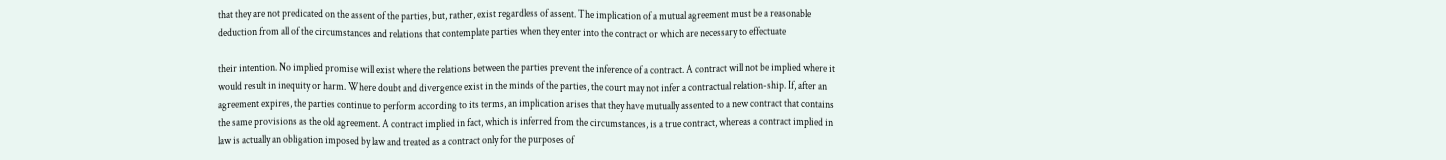that they are not predicated on the assent of the parties, but, rather, exist regardless of assent. The implication of a mutual agreement must be a reasonable deduction from all of the circumstances and relations that contemplate parties when they enter into the contract or which are necessary to effectuate

their intention. No implied promise will exist where the relations between the parties prevent the inference of a contract. A contract will not be implied where it would result in inequity or harm. Where doubt and divergence exist in the minds of the parties, the court may not infer a contractual relation-ship. If, after an agreement expires, the parties continue to perform according to its terms, an implication arises that they have mutually assented to a new contract that contains the same provisions as the old agreement. A contract implied in fact, which is inferred from the circumstances, is a true contract, whereas a contract implied in law is actually an obligation imposed by law and treated as a contract only for the purposes of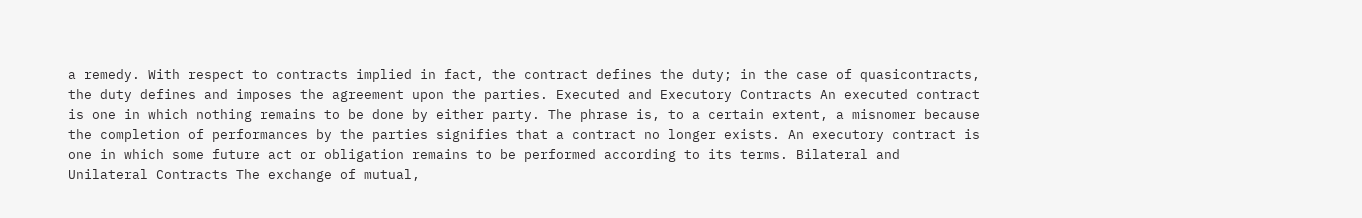a remedy. With respect to contracts implied in fact, the contract defines the duty; in the case of quasicontracts, the duty defines and imposes the agreement upon the parties. Executed and Executory Contracts An executed contract is one in which nothing remains to be done by either party. The phrase is, to a certain extent, a misnomer because the completion of performances by the parties signifies that a contract no longer exists. An executory contract is one in which some future act or obligation remains to be performed according to its terms. Bilateral and Unilateral Contracts The exchange of mutual,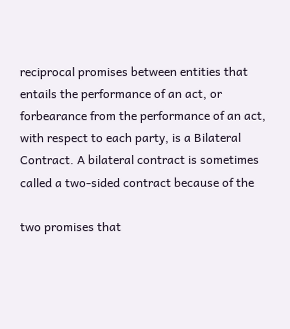reciprocal promises between entities that entails the performance of an act, or forbearance from the performance of an act, with respect to each party, is a Bilateral Contract. A bilateral contract is sometimes called a two-sided contract because of the

two promises that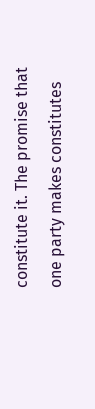constitute it. The promise that one party makes constitutes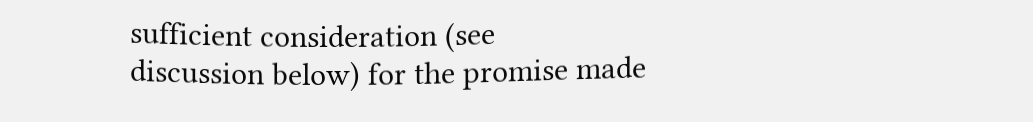sufficient consideration (see
discussion below) for the promise made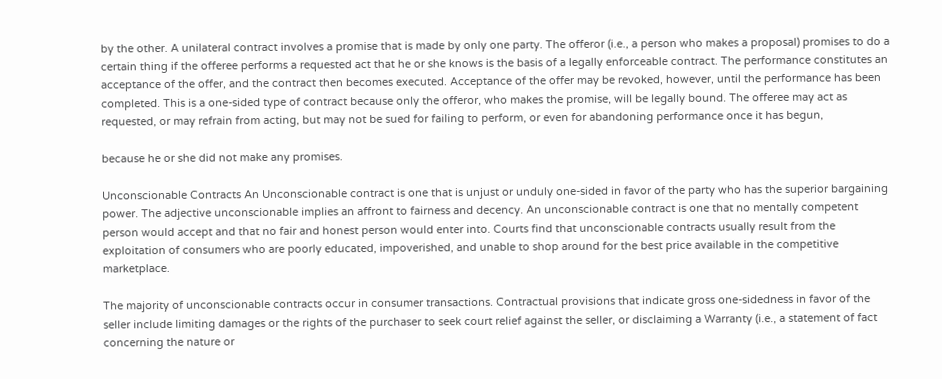by the other. A unilateral contract involves a promise that is made by only one party. The offeror (i.e., a person who makes a proposal) promises to do a certain thing if the offeree performs a requested act that he or she knows is the basis of a legally enforceable contract. The performance constitutes an acceptance of the offer, and the contract then becomes executed. Acceptance of the offer may be revoked, however, until the performance has been completed. This is a one-sided type of contract because only the offeror, who makes the promise, will be legally bound. The offeree may act as requested, or may refrain from acting, but may not be sued for failing to perform, or even for abandoning performance once it has begun,

because he or she did not make any promises.

Unconscionable Contracts An Unconscionable contract is one that is unjust or unduly one-sided in favor of the party who has the superior bargaining power. The adjective unconscionable implies an affront to fairness and decency. An unconscionable contract is one that no mentally competent person would accept and that no fair and honest person would enter into. Courts find that unconscionable contracts usually result from the exploitation of consumers who are poorly educated, impoverished, and unable to shop around for the best price available in the competitive marketplace.

The majority of unconscionable contracts occur in consumer transactions. Contractual provisions that indicate gross one-sidedness in favor of the seller include limiting damages or the rights of the purchaser to seek court relief against the seller, or disclaiming a Warranty (i.e., a statement of fact concerning the nature or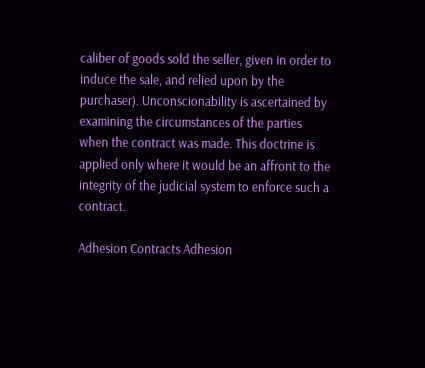caliber of goods sold the seller, given in order to induce the sale, and relied upon by the purchaser). Unconscionability is ascertained by examining the circumstances of the parties when the contract was made. This doctrine is applied only where it would be an affront to the integrity of the judicial system to enforce such a contract.

Adhesion Contracts Adhesion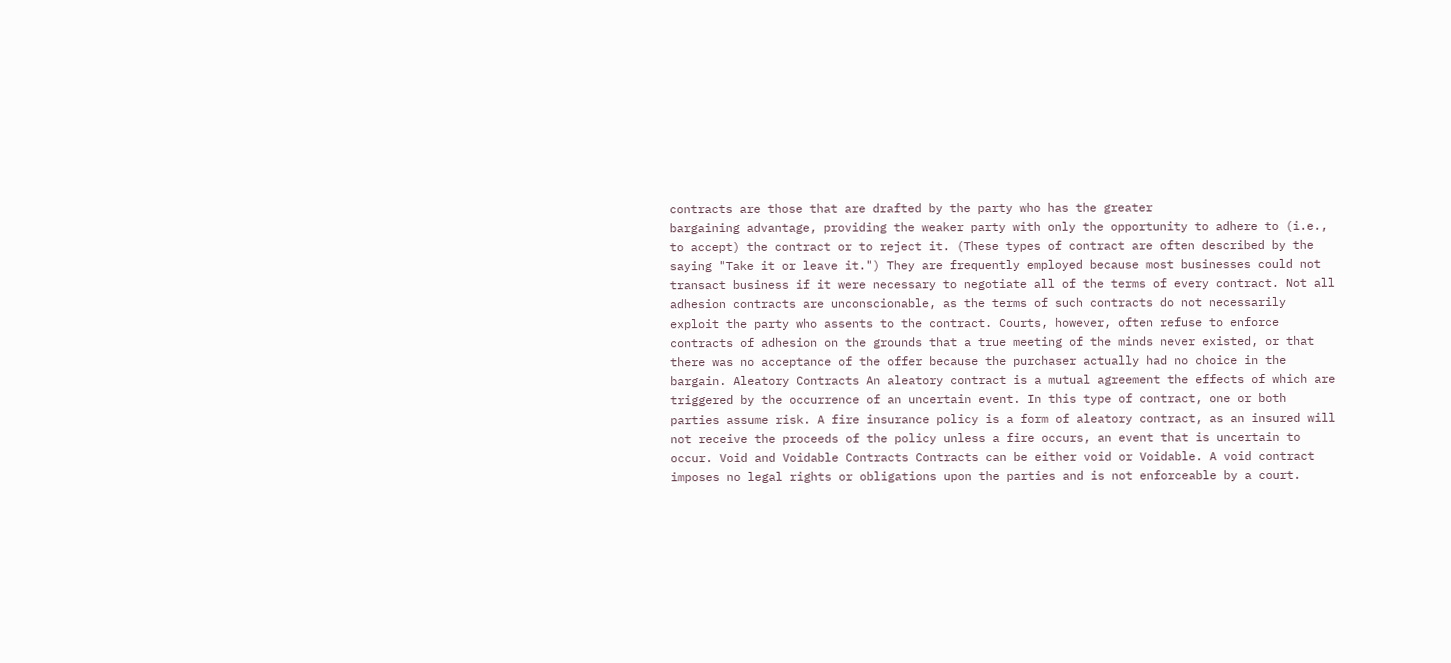contracts are those that are drafted by the party who has the greater
bargaining advantage, providing the weaker party with only the opportunity to adhere to (i.e., to accept) the contract or to reject it. (These types of contract are often described by the saying "Take it or leave it.") They are frequently employed because most businesses could not transact business if it were necessary to negotiate all of the terms of every contract. Not all adhesion contracts are unconscionable, as the terms of such contracts do not necessarily exploit the party who assents to the contract. Courts, however, often refuse to enforce contracts of adhesion on the grounds that a true meeting of the minds never existed, or that there was no acceptance of the offer because the purchaser actually had no choice in the bargain. Aleatory Contracts An aleatory contract is a mutual agreement the effects of which are triggered by the occurrence of an uncertain event. In this type of contract, one or both parties assume risk. A fire insurance policy is a form of aleatory contract, as an insured will not receive the proceeds of the policy unless a fire occurs, an event that is uncertain to occur. Void and Voidable Contracts Contracts can be either void or Voidable. A void contract imposes no legal rights or obligations upon the parties and is not enforceable by a court.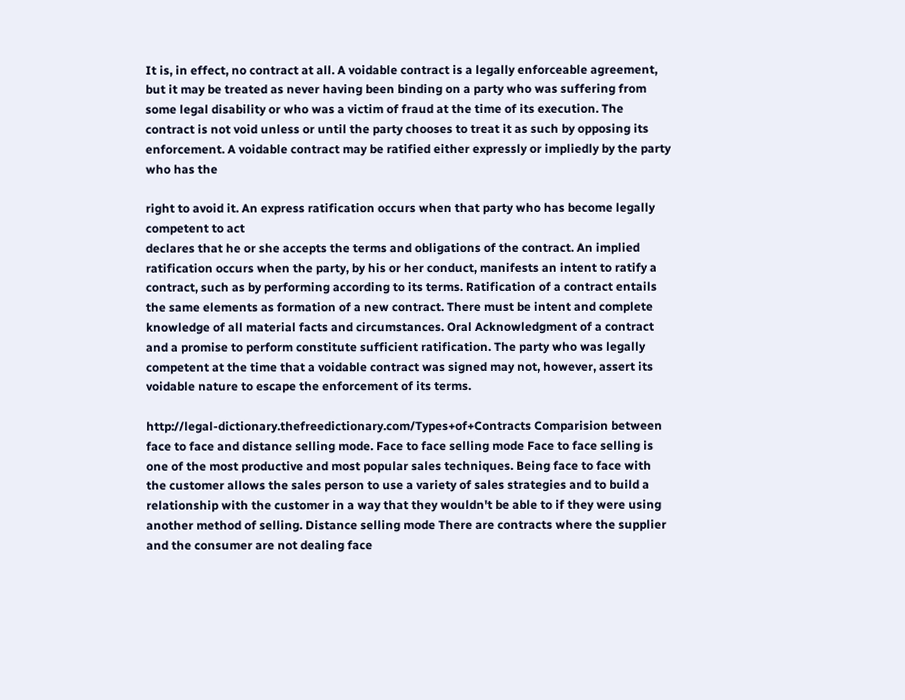It is, in effect, no contract at all. A voidable contract is a legally enforceable agreement, but it may be treated as never having been binding on a party who was suffering from some legal disability or who was a victim of fraud at the time of its execution. The contract is not void unless or until the party chooses to treat it as such by opposing its enforcement. A voidable contract may be ratified either expressly or impliedly by the party who has the

right to avoid it. An express ratification occurs when that party who has become legally competent to act
declares that he or she accepts the terms and obligations of the contract. An implied ratification occurs when the party, by his or her conduct, manifests an intent to ratify a contract, such as by performing according to its terms. Ratification of a contract entails the same elements as formation of a new contract. There must be intent and complete knowledge of all material facts and circumstances. Oral Acknowledgment of a contract and a promise to perform constitute sufficient ratification. The party who was legally competent at the time that a voidable contract was signed may not, however, assert its voidable nature to escape the enforcement of its terms.

http://legal-dictionary.thefreedictionary.com/Types+of+Contracts Comparision between face to face and distance selling mode. Face to face selling mode Face to face selling is one of the most productive and most popular sales techniques. Being face to face with the customer allows the sales person to use a variety of sales strategies and to build a relationship with the customer in a way that they wouldn't be able to if they were using another method of selling. Distance selling mode There are contracts where the supplier and the consumer are not dealing face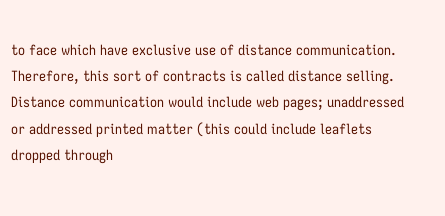to face which have exclusive use of distance communication. Therefore, this sort of contracts is called distance selling. Distance communication would include web pages; unaddressed or addressed printed matter (this could include leaflets dropped through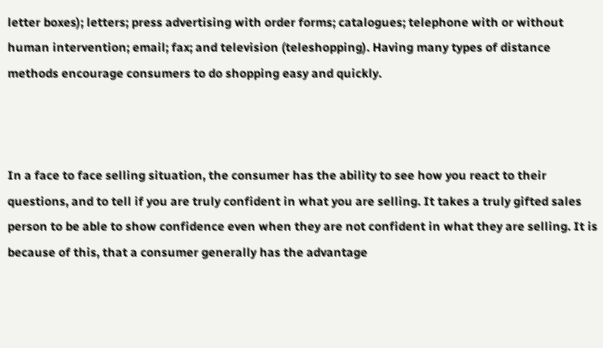letter boxes); letters; press advertising with order forms; catalogues; telephone with or without human intervention; email; fax; and television (teleshopping). Having many types of distance methods encourage consumers to do shopping easy and quickly.



In a face to face selling situation, the consumer has the ability to see how you react to their questions, and to tell if you are truly confident in what you are selling. It takes a truly gifted sales person to be able to show confidence even when they are not confident in what they are selling. It is because of this, that a consumer generally has the advantage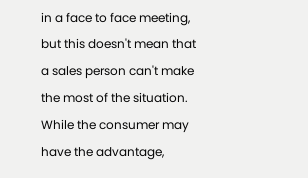in a face to face meeting, but this doesn't mean that a sales person can't make the most of the situation.
While the consumer may have the advantage,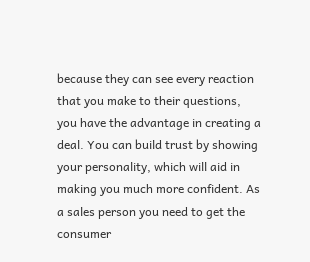because they can see every reaction that you make to their questions, you have the advantage in creating a deal. You can build trust by showing your personality, which will aid in making you much more confident. As a sales person you need to get the consumer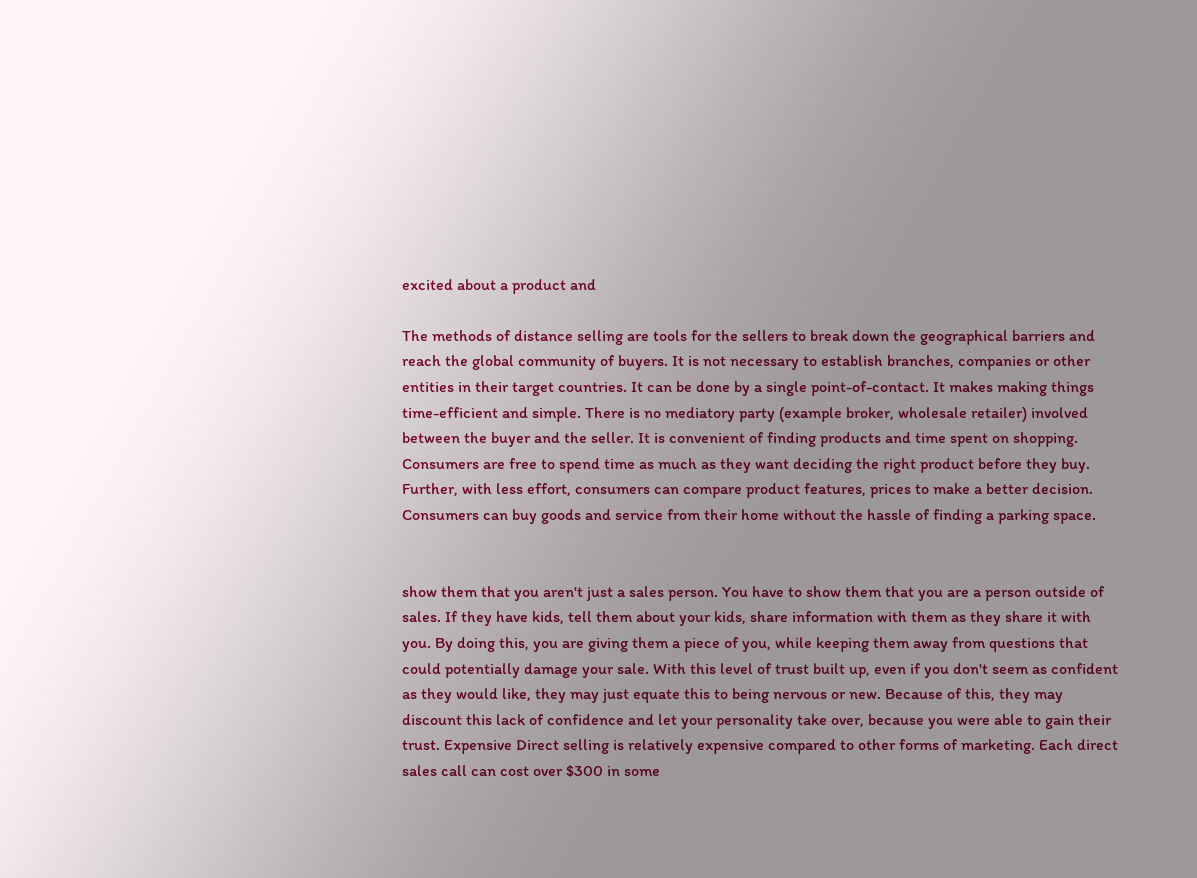excited about a product and

The methods of distance selling are tools for the sellers to break down the geographical barriers and reach the global community of buyers. It is not necessary to establish branches, companies or other entities in their target countries. It can be done by a single point-of-contact. It makes making things time-efficient and simple. There is no mediatory party (example broker, wholesale retailer) involved between the buyer and the seller. It is convenient of finding products and time spent on shopping. Consumers are free to spend time as much as they want deciding the right product before they buy. Further, with less effort, consumers can compare product features, prices to make a better decision. Consumers can buy goods and service from their home without the hassle of finding a parking space.


show them that you aren't just a sales person. You have to show them that you are a person outside of sales. If they have kids, tell them about your kids, share information with them as they share it with you. By doing this, you are giving them a piece of you, while keeping them away from questions that could potentially damage your sale. With this level of trust built up, even if you don't seem as confident as they would like, they may just equate this to being nervous or new. Because of this, they may discount this lack of confidence and let your personality take over, because you were able to gain their trust. Expensive Direct selling is relatively expensive compared to other forms of marketing. Each direct sales call can cost over $300 in some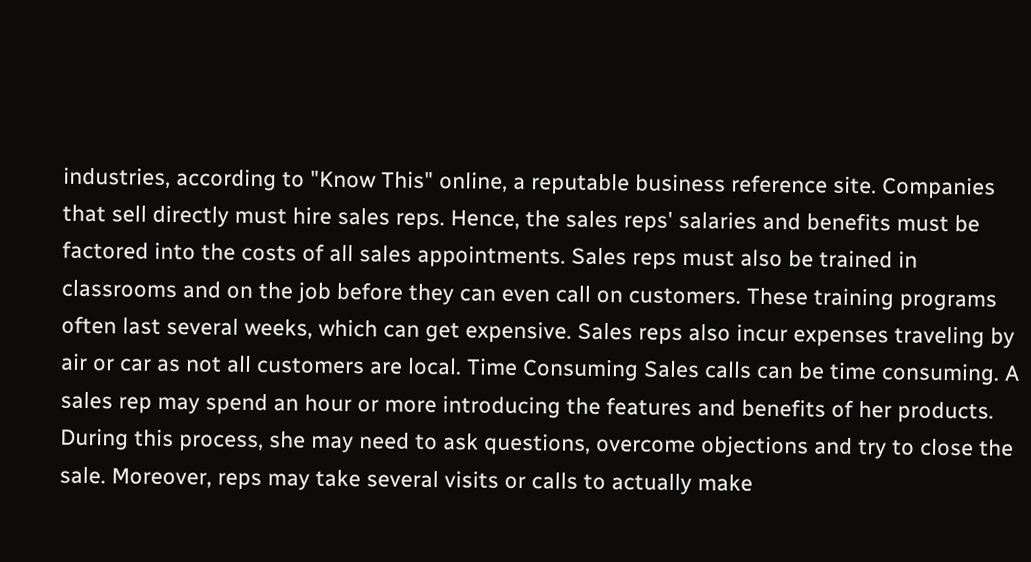industries, according to "Know This" online, a reputable business reference site. Companies that sell directly must hire sales reps. Hence, the sales reps' salaries and benefits must be factored into the costs of all sales appointments. Sales reps must also be trained in classrooms and on the job before they can even call on customers. These training programs often last several weeks, which can get expensive. Sales reps also incur expenses traveling by air or car as not all customers are local. Time Consuming Sales calls can be time consuming. A sales rep may spend an hour or more introducing the features and benefits of her products. During this process, she may need to ask questions, overcome objections and try to close the sale. Moreover, reps may take several visits or calls to actually make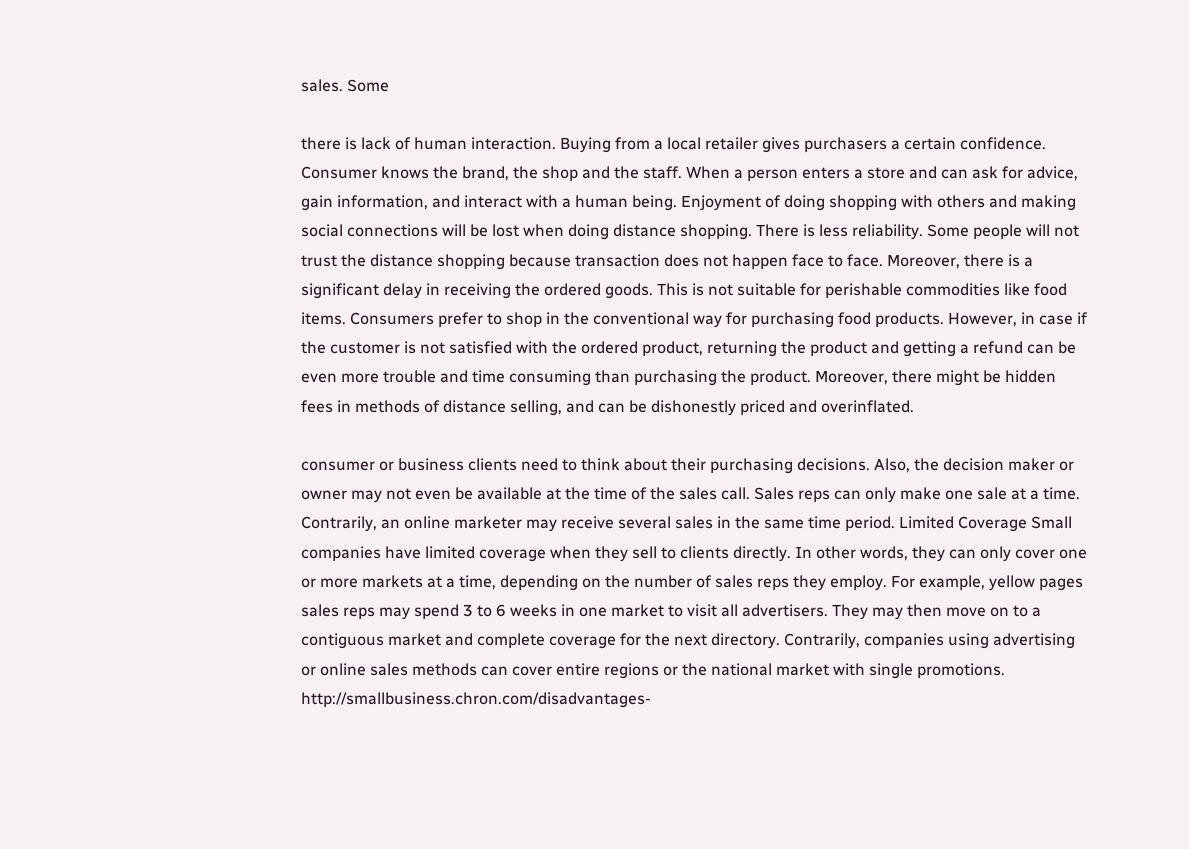sales. Some

there is lack of human interaction. Buying from a local retailer gives purchasers a certain confidence. Consumer knows the brand, the shop and the staff. When a person enters a store and can ask for advice, gain information, and interact with a human being. Enjoyment of doing shopping with others and making social connections will be lost when doing distance shopping. There is less reliability. Some people will not trust the distance shopping because transaction does not happen face to face. Moreover, there is a significant delay in receiving the ordered goods. This is not suitable for perishable commodities like food items. Consumers prefer to shop in the conventional way for purchasing food products. However, in case if the customer is not satisfied with the ordered product, returning the product and getting a refund can be even more trouble and time consuming than purchasing the product. Moreover, there might be hidden fees in methods of distance selling, and can be dishonestly priced and overinflated.

consumer or business clients need to think about their purchasing decisions. Also, the decision maker or owner may not even be available at the time of the sales call. Sales reps can only make one sale at a time. Contrarily, an online marketer may receive several sales in the same time period. Limited Coverage Small companies have limited coverage when they sell to clients directly. In other words, they can only cover one or more markets at a time, depending on the number of sales reps they employ. For example, yellow pages sales reps may spend 3 to 6 weeks in one market to visit all advertisers. They may then move on to a contiguous market and complete coverage for the next directory. Contrarily, companies using advertising or online sales methods can cover entire regions or the national market with single promotions. http://smallbusiness.chron.com/disadvantages-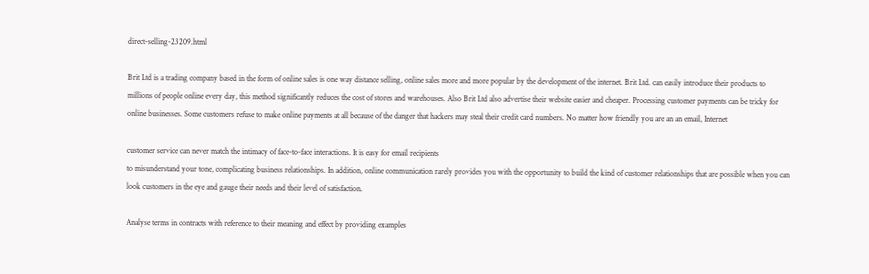direct-selling-23209.html

Brit Ltd is a trading company based in the form of online sales is one way distance selling, online sales more and more popular by the development of the internet. Brit Ltd. can easily introduce their products to millions of people online every day, this method significantly reduces the cost of stores and warehouses. Also Brit Ltd also advertise their website easier and cheaper. Processing customer payments can be tricky for online businesses. Some customers refuse to make online payments at all because of the danger that hackers may steal their credit card numbers. No matter how friendly you are an an email, Internet

customer service can never match the intimacy of face-to-face interactions. It is easy for email recipients
to misunderstand your tone, complicating business relationships. In addition, online communication rarely provides you with the opportunity to build the kind of customer relationships that are possible when you can look customers in the eye and gauge their needs and their level of satisfaction.

Analyse terms in contracts with reference to their meaning and effect by providing examples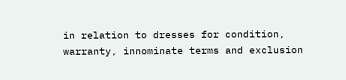in relation to dresses for condition, warranty, innominate terms and exclusion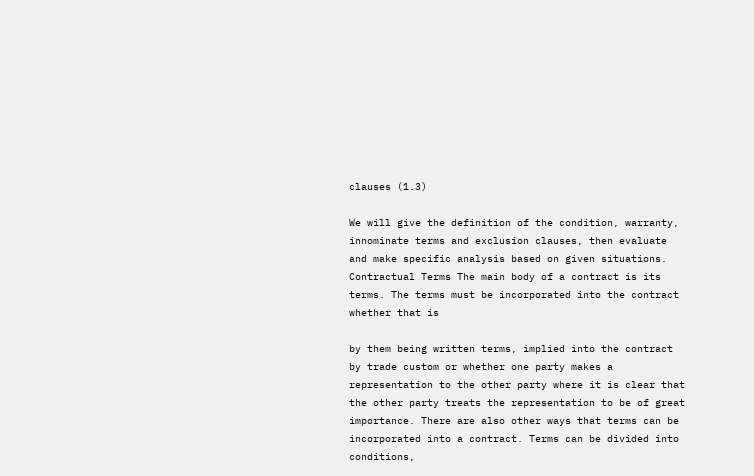clauses (1.3)

We will give the definition of the condition, warranty, innominate terms and exclusion clauses, then evaluate and make specific analysis based on given situations. Contractual Terms The main body of a contract is its terms. The terms must be incorporated into the contract whether that is

by them being written terms, implied into the contract by trade custom or whether one party makes a
representation to the other party where it is clear that the other party treats the representation to be of great importance. There are also other ways that terms can be incorporated into a contract. Terms can be divided into conditions,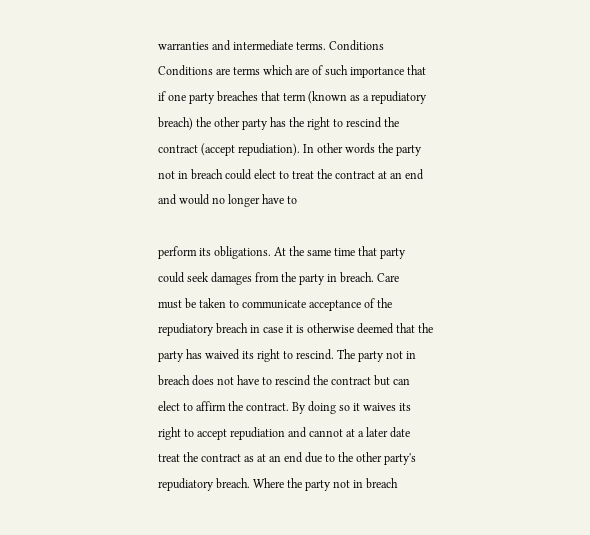warranties and intermediate terms. Conditions Conditions are terms which are of such importance that if one party breaches that term (known as a repudiatory breach) the other party has the right to rescind the contract (accept repudiation). In other words the party not in breach could elect to treat the contract at an end and would no longer have to

perform its obligations. At the same time that party could seek damages from the party in breach. Care
must be taken to communicate acceptance of the repudiatory breach in case it is otherwise deemed that the party has waived its right to rescind. The party not in breach does not have to rescind the contract but can elect to affirm the contract. By doing so it waives its right to accept repudiation and cannot at a later date treat the contract as at an end due to the other party's repudiatory breach. Where the party not in breach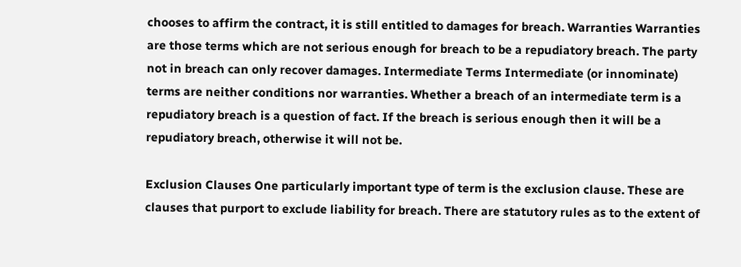chooses to affirm the contract, it is still entitled to damages for breach. Warranties Warranties are those terms which are not serious enough for breach to be a repudiatory breach. The party not in breach can only recover damages. Intermediate Terms Intermediate (or innominate) terms are neither conditions nor warranties. Whether a breach of an intermediate term is a repudiatory breach is a question of fact. If the breach is serious enough then it will be a repudiatory breach, otherwise it will not be.

Exclusion Clauses One particularly important type of term is the exclusion clause. These are clauses that purport to exclude liability for breach. There are statutory rules as to the extent of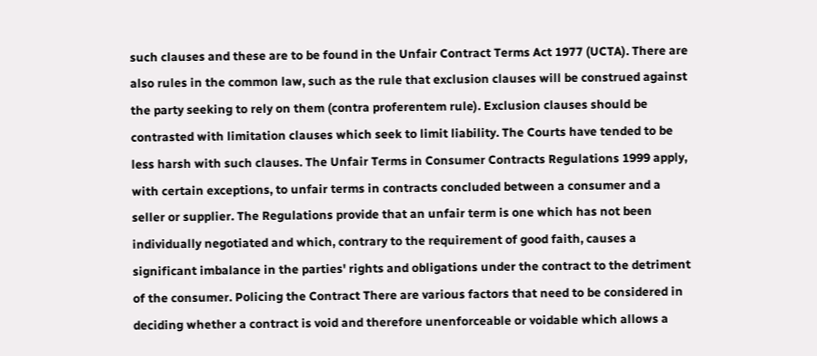such clauses and these are to be found in the Unfair Contract Terms Act 1977 (UCTA). There are also rules in the common law, such as the rule that exclusion clauses will be construed against the party seeking to rely on them (contra proferentem rule). Exclusion clauses should be contrasted with limitation clauses which seek to limit liability. The Courts have tended to be less harsh with such clauses. The Unfair Terms in Consumer Contracts Regulations 1999 apply, with certain exceptions, to unfair terms in contracts concluded between a consumer and a seller or supplier. The Regulations provide that an unfair term is one which has not been individually negotiated and which, contrary to the requirement of good faith, causes a significant imbalance in the parties' rights and obligations under the contract to the detriment of the consumer. Policing the Contract There are various factors that need to be considered in deciding whether a contract is void and therefore unenforceable or voidable which allows a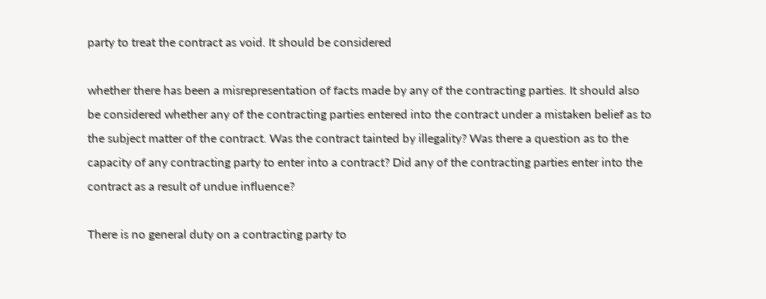party to treat the contract as void. It should be considered

whether there has been a misrepresentation of facts made by any of the contracting parties. It should also
be considered whether any of the contracting parties entered into the contract under a mistaken belief as to the subject matter of the contract. Was the contract tainted by illegality? Was there a question as to the capacity of any contracting party to enter into a contract? Did any of the contracting parties enter into the contract as a result of undue influence?

There is no general duty on a contracting party to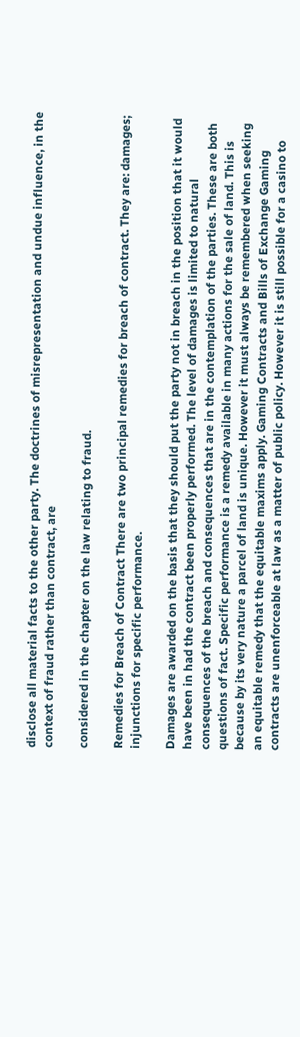disclose all material facts to the other party. The doctrines of misrepresentation and undue influence, in the context of fraud rather than contract, are

considered in the chapter on the law relating to fraud.

Remedies for Breach of Contract There are two principal remedies for breach of contract. They are: damages; injunctions for specific performance.

Damages are awarded on the basis that they should put the party not in breach in the position that it would have been in had the contract been properly performed. The level of damages is limited to natural consequences of the breach and consequences that are in the contemplation of the parties. These are both questions of fact. Specific performance is a remedy available in many actions for the sale of land. This is because by its very nature a parcel of land is unique. However it must always be remembered when seeking an equitable remedy that the equitable maxims apply. Gaming Contracts and Bills of Exchange Gaming contracts are unenforceable at law as a matter of public policy. However it is still possible for a casino to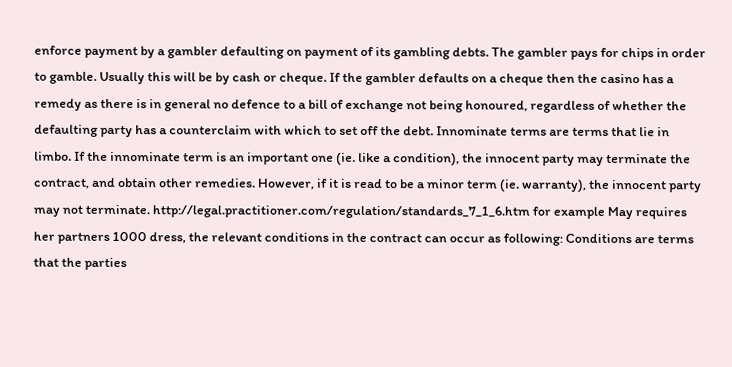enforce payment by a gambler defaulting on payment of its gambling debts. The gambler pays for chips in order to gamble. Usually this will be by cash or cheque. If the gambler defaults on a cheque then the casino has a remedy as there is in general no defence to a bill of exchange not being honoured, regardless of whether the defaulting party has a counterclaim with which to set off the debt. Innominate terms are terms that lie in limbo. If the innominate term is an important one (ie. like a condition), the innocent party may terminate the contract, and obtain other remedies. However, if it is read to be a minor term (ie. warranty), the innocent party may not terminate. http://legal.practitioner.com/regulation/standards_7_1_6.htm for example May requires her partners 1000 dress, the relevant conditions in the contract can occur as following: Conditions are terms that the parties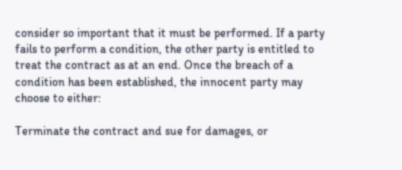consider so important that it must be performed. If a party fails to perform a condition, the other party is entitled to treat the contract as at an end. Once the breach of a condition has been established, the innocent party may choose to either:

Terminate the contract and sue for damages, or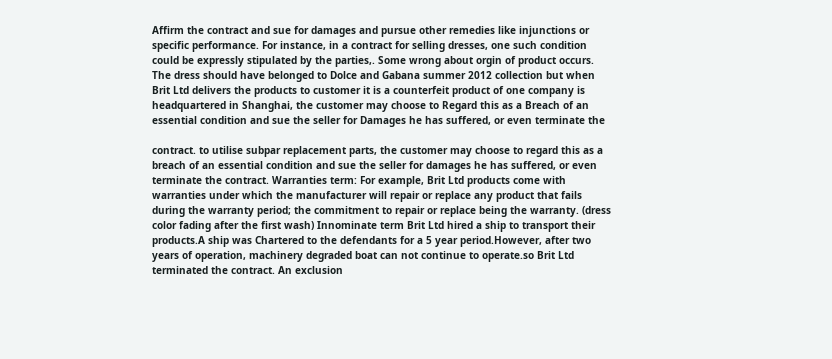Affirm the contract and sue for damages and pursue other remedies like injunctions or specific performance. For instance, in a contract for selling dresses, one such condition could be expressly stipulated by the parties,. Some wrong about orgin of product occurs. The dress should have belonged to Dolce and Gabana summer 2012 collection but when Brit Ltd delivers the products to customer it is a counterfeit product of one company is headquartered in Shanghai, the customer may choose to Regard this as a Breach of an essential condition and sue the seller for Damages he has suffered, or even terminate the

contract. to utilise subpar replacement parts, the customer may choose to regard this as a breach of an essential condition and sue the seller for damages he has suffered, or even terminate the contract. Warranties term: For example, Brit Ltd products come with warranties under which the manufacturer will repair or replace any product that fails during the warranty period; the commitment to repair or replace being the warranty. (dress color fading after the first wash) Innominate term Brit Ltd hired a ship to transport their products.A ship was Chartered to the defendants for a 5 year period.However, after two years of operation, machinery degraded boat can not continue to operate.so Brit Ltd terminated the contract. An exclusion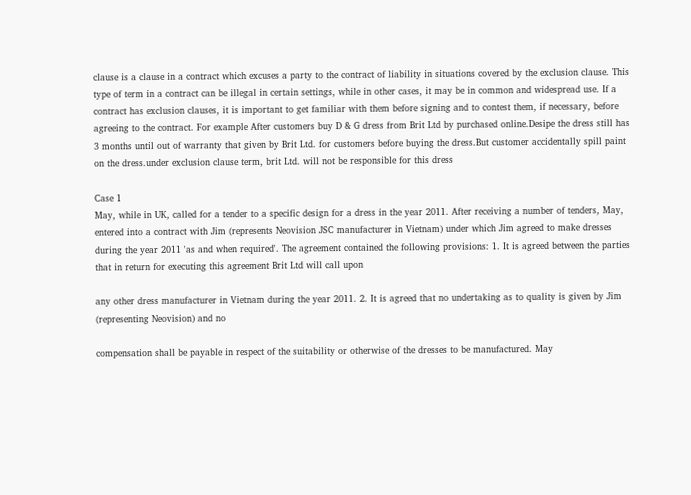clause is a clause in a contract which excuses a party to the contract of liability in situations covered by the exclusion clause. This type of term in a contract can be illegal in certain settings, while in other cases, it may be in common and widespread use. If a contract has exclusion clauses, it is important to get familiar with them before signing and to contest them, if necessary, before agreeing to the contract. For example After customers buy D & G dress from Brit Ltd by purchased online.Desipe the dress still has 3 months until out of warranty that given by Brit Ltd. for customers before buying the dress.But customer accidentally spill paint on the dress.under exclusion clause term, brit Ltd. will not be responsible for this dress

Case 1
May, while in UK, called for a tender to a specific design for a dress in the year 2011. After receiving a number of tenders, May, entered into a contract with Jim (represents Neovision JSC manufacturer in Vietnam) under which Jim agreed to make dresses during the year 2011 'as and when required'. The agreement contained the following provisions: 1. It is agreed between the parties that in return for executing this agreement Brit Ltd will call upon

any other dress manufacturer in Vietnam during the year 2011. 2. It is agreed that no undertaking as to quality is given by Jim (representing Neovision) and no

compensation shall be payable in respect of the suitability or otherwise of the dresses to be manufactured. May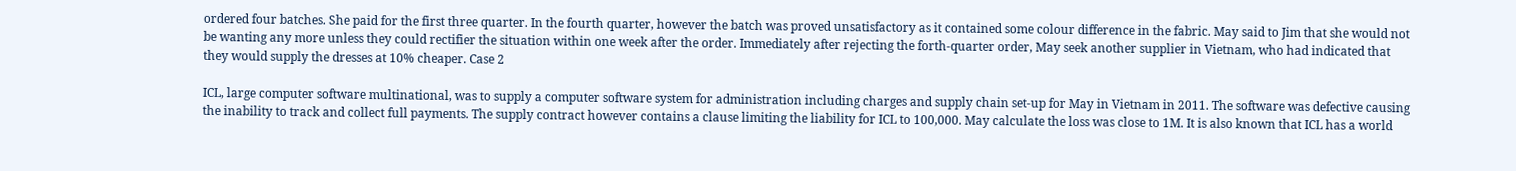ordered four batches. She paid for the first three quarter. In the fourth quarter, however the batch was proved unsatisfactory as it contained some colour difference in the fabric. May said to Jim that she would not be wanting any more unless they could rectifier the situation within one week after the order. Immediately after rejecting the forth-quarter order, May seek another supplier in Vietnam, who had indicated that they would supply the dresses at 10% cheaper. Case 2

ICL, large computer software multinational, was to supply a computer software system for administration including charges and supply chain set-up for May in Vietnam in 2011. The software was defective causing the inability to track and collect full payments. The supply contract however contains a clause limiting the liability for ICL to 100,000. May calculate the loss was close to 1M. It is also known that ICL has a world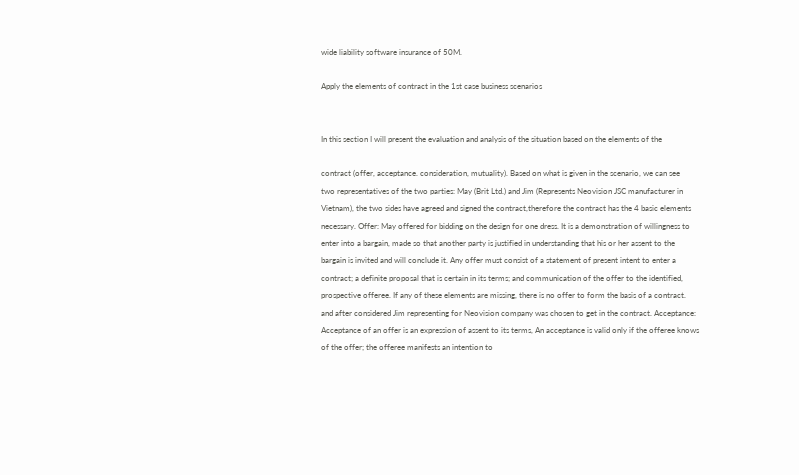wide liability software insurance of 50M.

Apply the elements of contract in the 1st case business scenarios


In this section I will present the evaluation and analysis of the situation based on the elements of the

contract (offer, acceptance. consideration, mutuality). Based on what is given in the scenario, we can see
two representatives of the two parties: May (Brit Ltd.) and Jim (Represents Neovision JSC manufacturer in Vietnam), the two sides have agreed and signed the contract,therefore the contract has the 4 basic elements necessary. Offer: May offered for bidding on the design for one dress. It is a demonstration of willingness to enter into a bargain, made so that another party is justified in understanding that his or her assent to the bargain is invited and will conclude it. Any offer must consist of a statement of present intent to enter a contract; a definite proposal that is certain in its terms; and communication of the offer to the identified, prospective offeree. If any of these elements are missing, there is no offer to form the basis of a contract. and after considered Jim representing for Neovision company was chosen to get in the contract. Acceptance: Acceptance of an offer is an expression of assent to its terms, An acceptance is valid only if the offeree knows of the offer; the offeree manifests an intention to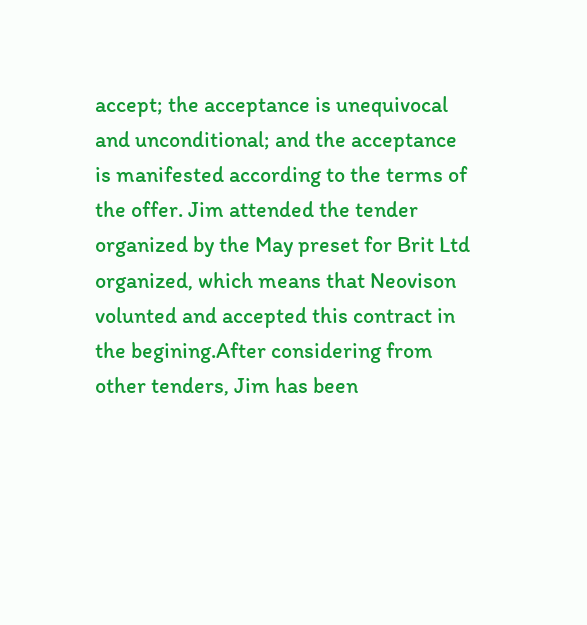accept; the acceptance is unequivocal and unconditional; and the acceptance is manifested according to the terms of the offer. Jim attended the tender organized by the May preset for Brit Ltd organized, which means that Neovison volunted and accepted this contract in the begining.After considering from other tenders, Jim has been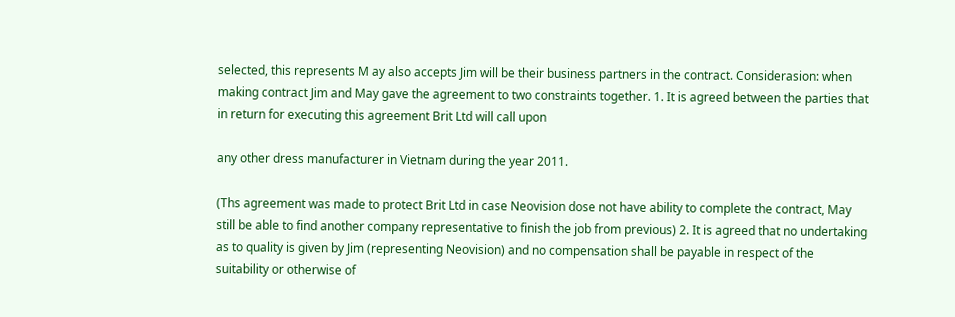selected, this represents M ay also accepts Jim will be their business partners in the contract. Considerasion: when making contract Jim and May gave the agreement to two constraints together. 1. It is agreed between the parties that in return for executing this agreement Brit Ltd will call upon

any other dress manufacturer in Vietnam during the year 2011.

(Ths agreement was made to protect Brit Ltd in case Neovision dose not have ability to complete the contract, May still be able to find another company representative to finish the job from previous) 2. It is agreed that no undertaking as to quality is given by Jim (representing Neovision) and no compensation shall be payable in respect of the suitability or otherwise of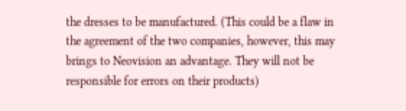the dresses to be manufactured. (This could be a flaw in the agreement of the two companies, however, this may brings to Neovision an advantage. They will not be responsible for errors on their products)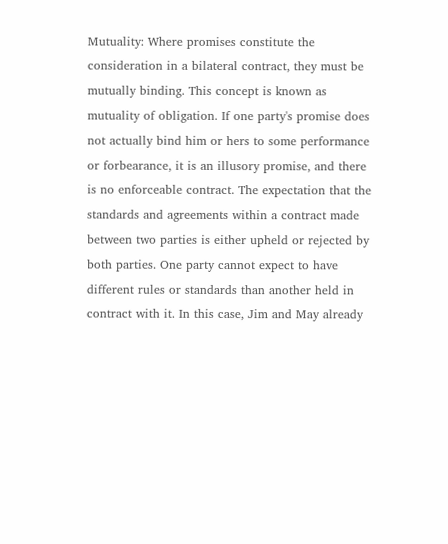Mutuality: Where promises constitute the consideration in a bilateral contract, they must be mutually binding. This concept is known as mutuality of obligation. If one party's promise does not actually bind him or hers to some performance or forbearance, it is an illusory promise, and there is no enforceable contract. The expectation that the standards and agreements within a contract made between two parties is either upheld or rejected by both parties. One party cannot expect to have different rules or standards than another held in contract with it. In this case, Jim and May already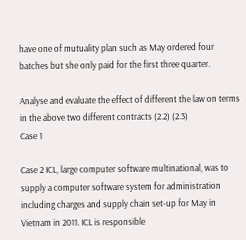have one of mutuality plan such as May ordered four batches but she only paid for the first three quarter.

Analyse and evaluate the effect of different the law on terms in the above two different contracts (2.2) (2.3)
Case 1

Case 2 ICL, large computer software multinational, was to supply a computer software system for administration including charges and supply chain set-up for May in Vietnam in 2011. ICL is responsible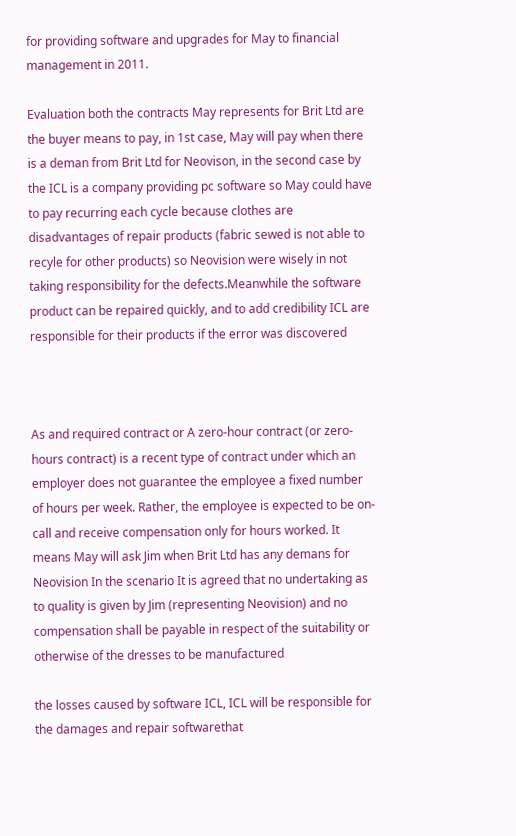for providing software and upgrades for May to financial management in 2011.

Evaluation both the contracts May represents for Brit Ltd are the buyer means to pay, in 1st case, May will pay when there is a deman from Brit Ltd for Neovison, in the second case by the ICL is a company providing pc software so May could have to pay recurring each cycle because clothes are disadvantages of repair products (fabric sewed is not able to recyle for other products) so Neovision were wisely in not taking responsibility for the defects.Meanwhile the software product can be repaired quickly, and to add credibility ICL are responsible for their products if the error was discovered



As and required contract or A zero-hour contract (or zero-hours contract) is a recent type of contract under which an employer does not guarantee the employee a fixed number of hours per week. Rather, the employee is expected to be on-call and receive compensation only for hours worked. It means May will ask Jim when Brit Ltd has any demans for Neovision In the scenario It is agreed that no undertaking as to quality is given by Jim (representing Neovision) and no compensation shall be payable in respect of the suitability or otherwise of the dresses to be manufactured

the losses caused by software ICL, ICL will be responsible for the damages and repair softwarethat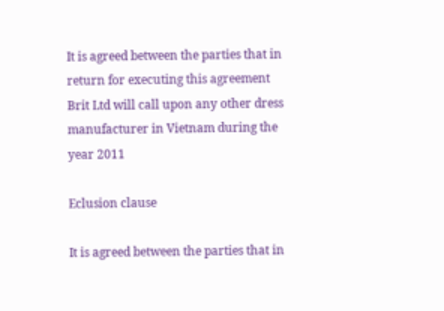It is agreed between the parties that in return for executing this agreement Brit Ltd will call upon any other dress manufacturer in Vietnam during the year 2011

Eclusion clause

It is agreed between the parties that in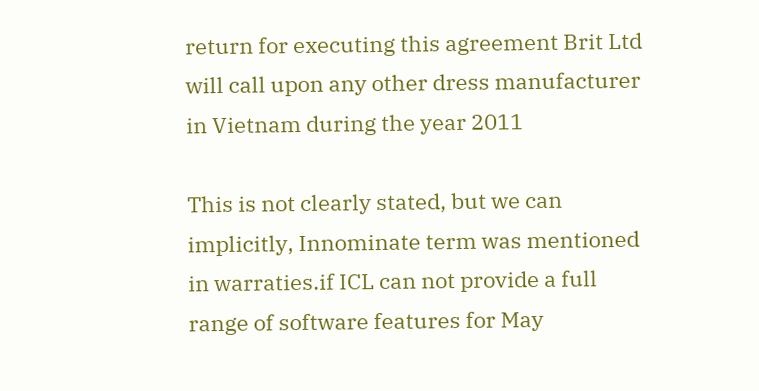return for executing this agreement Brit Ltd will call upon any other dress manufacturer in Vietnam during the year 2011

This is not clearly stated, but we can implicitly, Innominate term was mentioned in warraties.if ICL can not provide a full range of software features for May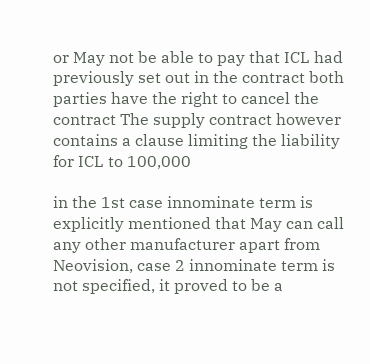or May not be able to pay that ICL had previously set out in the contract both parties have the right to cancel the contract The supply contract however contains a clause limiting the liability for ICL to 100,000

in the 1st case innominate term is explicitly mentioned that May can call any other manufacturer apart from Neovision, case 2 innominate term is not specified, it proved to be a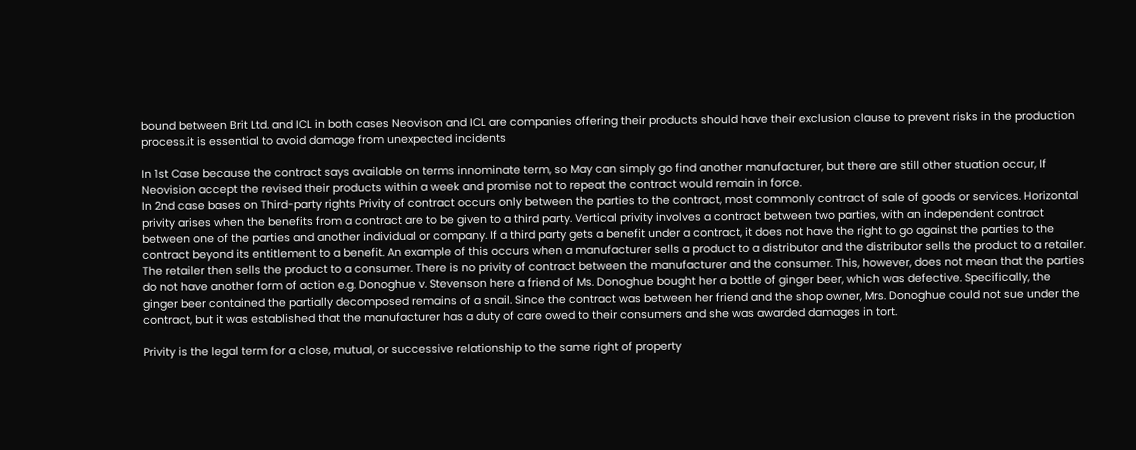bound between Brit Ltd. and ICL in both cases Neovison and ICL are companies offering their products should have their exclusion clause to prevent risks in the production process.it is essential to avoid damage from unexpected incidents

In 1st Case because the contract says available on terms innominate term, so May can simply go find another manufacturer, but there are still other stuation occur, If Neovision accept the revised their products within a week and promise not to repeat the contract would remain in force.
In 2nd case bases on Third-party rights Privity of contract occurs only between the parties to the contract, most commonly contract of sale of goods or services. Horizontal privity arises when the benefits from a contract are to be given to a third party. Vertical privity involves a contract between two parties, with an independent contract between one of the parties and another individual or company. If a third party gets a benefit under a contract, it does not have the right to go against the parties to the contract beyond its entitlement to a benefit. An example of this occurs when a manufacturer sells a product to a distributor and the distributor sells the product to a retailer. The retailer then sells the product to a consumer. There is no privity of contract between the manufacturer and the consumer. This, however, does not mean that the parties do not have another form of action e.g. Donoghue v. Stevenson here a friend of Ms. Donoghue bought her a bottle of ginger beer, which was defective. Specifically, the ginger beer contained the partially decomposed remains of a snail. Since the contract was between her friend and the shop owner, Mrs. Donoghue could not sue under the contract, but it was established that the manufacturer has a duty of care owed to their consumers and she was awarded damages in tort.

Privity is the legal term for a close, mutual, or successive relationship to the same right of property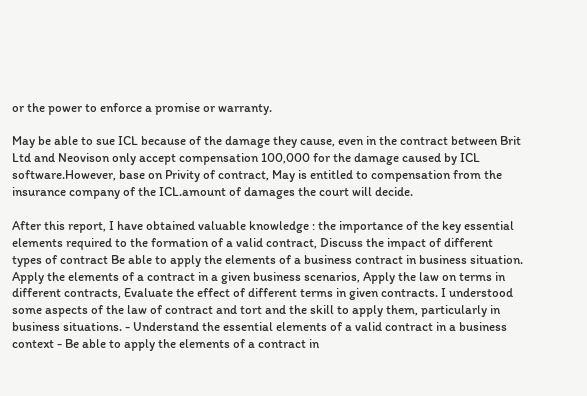or the power to enforce a promise or warranty.

May be able to sue ICL because of the damage they cause, even in the contract between Brit Ltd and Neovison only accept compensation 100,000 for the damage caused by ICL software.However, base on Privity of contract, May is entitled to compensation from the insurance company of the ICL.amount of damages the court will decide.

After this report, I have obtained valuable knowledge : the importance of the key essential elements required to the formation of a valid contract, Discuss the impact of different types of contract Be able to apply the elements of a business contract in business situation. Apply the elements of a contract in a given business scenarios, Apply the law on terms in different contracts, Evaluate the effect of different terms in given contracts. I understood some aspects of the law of contract and tort and the skill to apply them, particularly in business situations. - Understand the essential elements of a valid contract in a business context - Be able to apply the elements of a contract in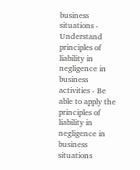business situations - Understand principles of liability in negligence in business activities - Be able to apply the principles of liability in negligence in business situations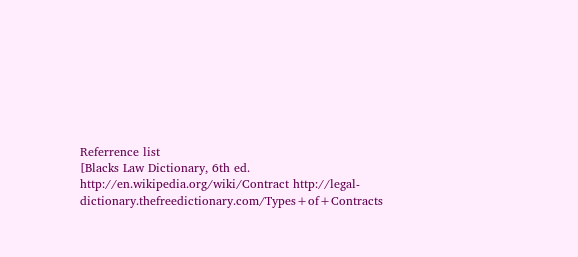Referrence list
[Blacks Law Dictionary, 6th ed. http://en.wikipedia.org/wiki/Contract http://legal-dictionary.thefreedictionary.com/Types+of+Contracts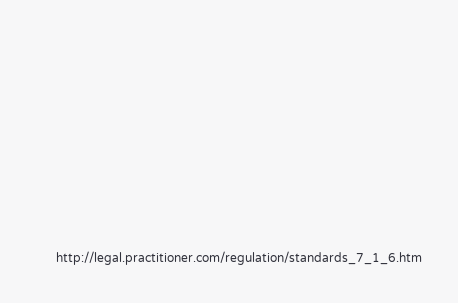http://legal.practitioner.com/regulation/standards_7_1_6.htm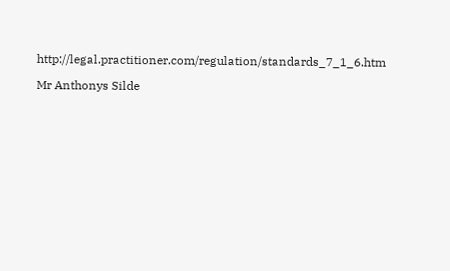http://legal.practitioner.com/regulation/standards_7_1_6.htm

Mr Anthonys Silde